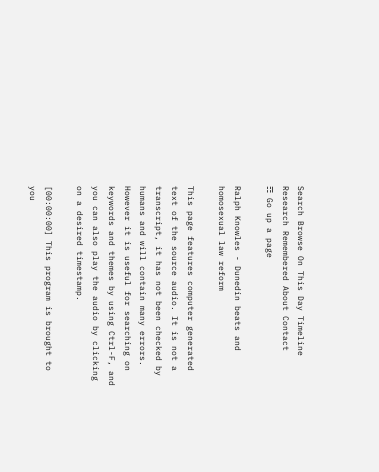Search Browse On This Day Timeline Research Remembered About Contact
☶ Go up a page

Ralph Knowles - Dunedin beats and homosexual law reform

This page features computer generated text of the source audio. It is not a transcript, it has not been checked by humans and will contain many errors. However it is useful for searching on keywords and themes by using Ctrl-F, and you can also play the audio by clicking on a desired timestamp.

[00:00:00] This program is brought to you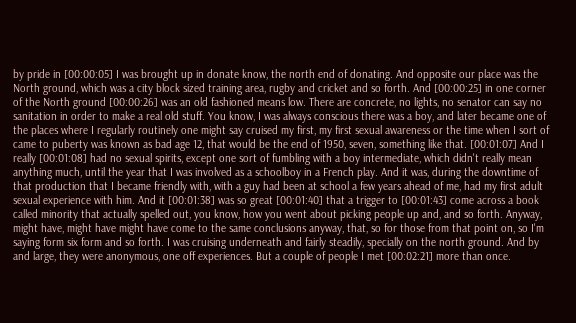by pride in [00:00:05] I was brought up in donate know, the north end of donating. And opposite our place was the North ground, which was a city block sized training area, rugby and cricket and so forth. And [00:00:25] in one corner of the North ground [00:00:26] was an old fashioned means low. There are concrete, no lights, no senator can say no sanitation in order to make a real old stuff. You know, I was always conscious there was a boy, and later became one of the places where I regularly routinely one might say cruised my first, my first sexual awareness or the time when I sort of came to puberty was known as bad age 12, that would be the end of 1950, seven, something like that. [00:01:07] And I really [00:01:08] had no sexual spirits, except one sort of fumbling with a boy intermediate, which didn't really mean anything much, until the year that I was involved as a schoolboy in a French play. And it was, during the downtime of that production that I became friendly with, with a guy had been at school a few years ahead of me, had my first adult sexual experience with him. And it [00:01:38] was so great [00:01:40] that a trigger to [00:01:43] come across a book called minority that actually spelled out, you know, how you went about picking people up and, and so forth. Anyway, might have, might have might have come to the same conclusions anyway, that, so for those from that point on, so I'm saying form six form and so forth. I was cruising underneath and fairly steadily, specially on the north ground. And by and large, they were anonymous, one off experiences. But a couple of people I met [00:02:21] more than once.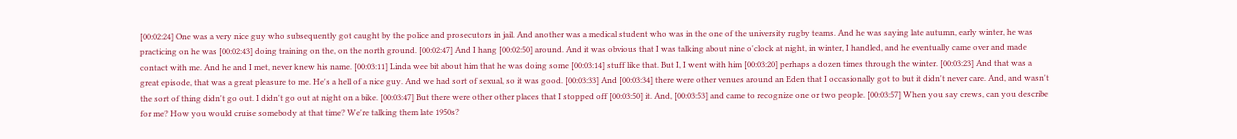[00:02:24] One was a very nice guy who subsequently got caught by the police and prosecutors in jail. And another was a medical student who was in the one of the university rugby teams. And he was saying late autumn, early winter, he was practicing on he was [00:02:43] doing training on the, on the north ground. [00:02:47] And I hang [00:02:50] around. And it was obvious that I was talking about nine o'clock at night, in winter, I handled, and he eventually came over and made contact with me. And he and I met, never knew his name. [00:03:11] Linda wee bit about him that he was doing some [00:03:14] stuff like that. But I, I went with him [00:03:20] perhaps a dozen times through the winter. [00:03:23] And that was a great episode, that was a great pleasure to me. He's a hell of a nice guy. And we had sort of sexual, so it was good. [00:03:33] And [00:03:34] there were other venues around an Eden that I occasionally got to but it didn't never care. And, and wasn't the sort of thing didn't go out. I didn't go out at night on a bike. [00:03:47] But there were other other places that I stopped off [00:03:50] it. And, [00:03:53] and came to recognize one or two people. [00:03:57] When you say crews, can you describe for me? How you would cruise somebody at that time? We're talking them late 1950s?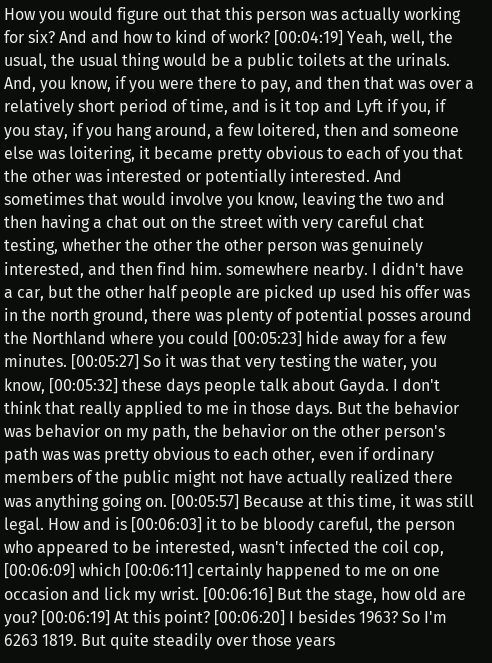How you would figure out that this person was actually working for six? And and how to kind of work? [00:04:19] Yeah, well, the usual, the usual thing would be a public toilets at the urinals. And, you know, if you were there to pay, and then that was over a relatively short period of time, and is it top and Lyft if you, if you stay, if you hang around, a few loitered, then and someone else was loitering, it became pretty obvious to each of you that the other was interested or potentially interested. And sometimes that would involve you know, leaving the two and then having a chat out on the street with very careful chat testing, whether the other the other person was genuinely interested, and then find him. somewhere nearby. I didn't have a car, but the other half people are picked up used his offer was in the north ground, there was plenty of potential posses around the Northland where you could [00:05:23] hide away for a few minutes. [00:05:27] So it was that very testing the water, you know, [00:05:32] these days people talk about Gayda. I don't think that really applied to me in those days. But the behavior was behavior on my path, the behavior on the other person's path was was pretty obvious to each other, even if ordinary members of the public might not have actually realized there was anything going on. [00:05:57] Because at this time, it was still legal. How and is [00:06:03] it to be bloody careful, the person who appeared to be interested, wasn't infected the coil cop, [00:06:09] which [00:06:11] certainly happened to me on one occasion and lick my wrist. [00:06:16] But the stage, how old are you? [00:06:19] At this point? [00:06:20] I besides 1963? So I'm 6263 1819. But quite steadily over those years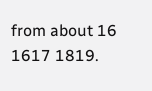from about 16 1617 1819.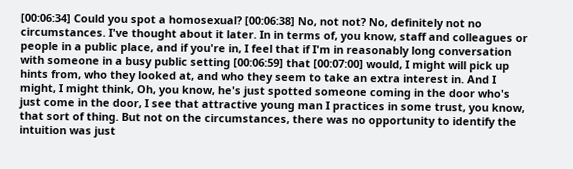[00:06:34] Could you spot a homosexual? [00:06:38] No, not not? No, definitely not no circumstances. I've thought about it later. In in terms of, you know, staff and colleagues or people in a public place, and if you're in, I feel that if I'm in reasonably long conversation with someone in a busy public setting [00:06:59] that [00:07:00] would, I might will pick up hints from, who they looked at, and who they seem to take an extra interest in. And I might, I might think, Oh, you know, he's just spotted someone coming in the door who's just come in the door, I see that attractive young man I practices in some trust, you know, that sort of thing. But not on the circumstances, there was no opportunity to identify the intuition was just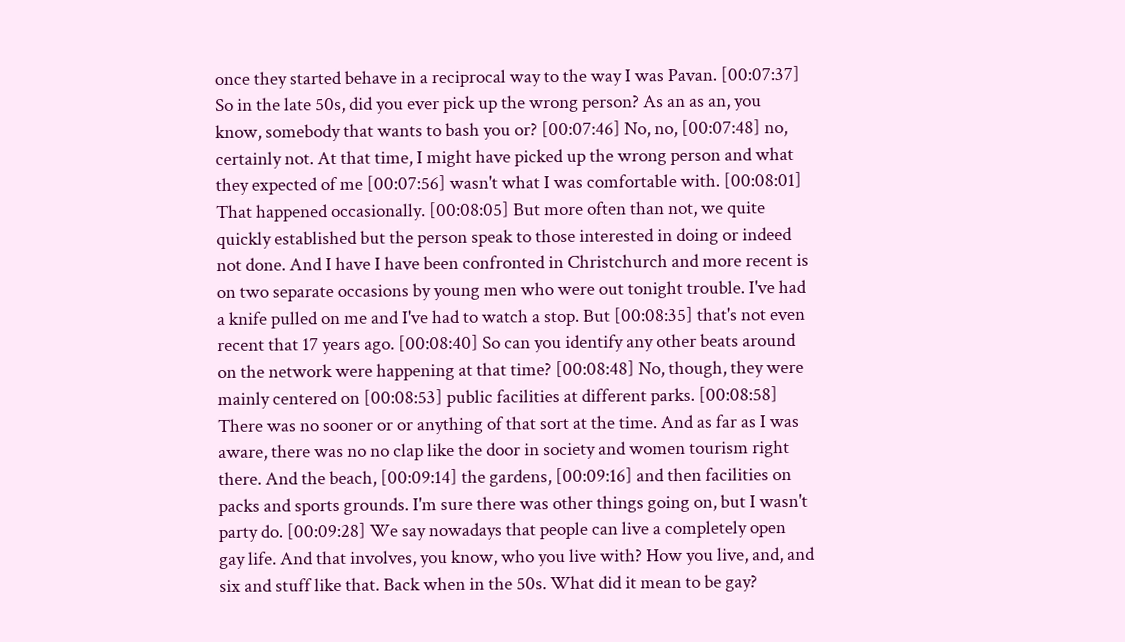once they started behave in a reciprocal way to the way I was Pavan. [00:07:37] So in the late 50s, did you ever pick up the wrong person? As an as an, you know, somebody that wants to bash you or? [00:07:46] No, no, [00:07:48] no, certainly not. At that time, I might have picked up the wrong person and what they expected of me [00:07:56] wasn't what I was comfortable with. [00:08:01] That happened occasionally. [00:08:05] But more often than not, we quite quickly established but the person speak to those interested in doing or indeed not done. And I have I have been confronted in Christchurch and more recent is on two separate occasions by young men who were out tonight trouble. I've had a knife pulled on me and I've had to watch a stop. But [00:08:35] that's not even recent that 17 years ago. [00:08:40] So can you identify any other beats around on the network were happening at that time? [00:08:48] No, though, they were mainly centered on [00:08:53] public facilities at different parks. [00:08:58] There was no sooner or or anything of that sort at the time. And as far as I was aware, there was no no clap like the door in society and women tourism right there. And the beach, [00:09:14] the gardens, [00:09:16] and then facilities on packs and sports grounds. I'm sure there was other things going on, but I wasn't party do. [00:09:28] We say nowadays that people can live a completely open gay life. And that involves, you know, who you live with? How you live, and, and six and stuff like that. Back when in the 50s. What did it mean to be gay?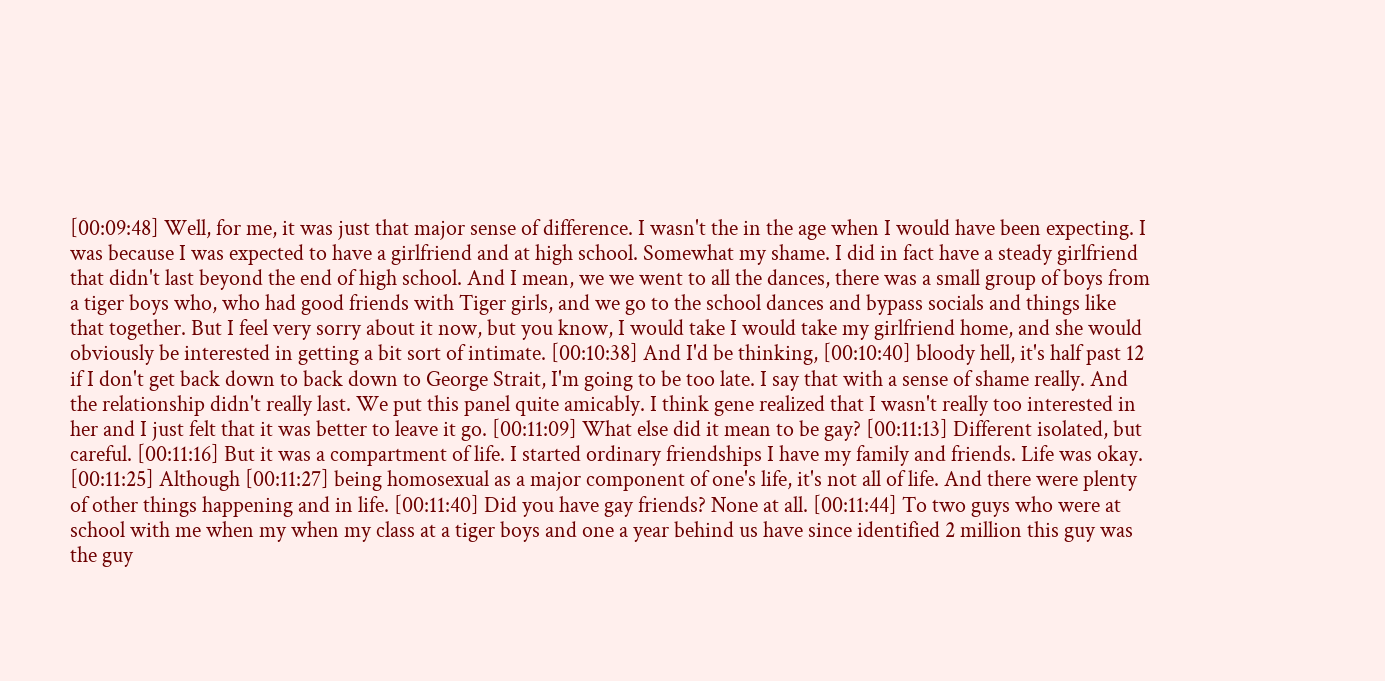[00:09:48] Well, for me, it was just that major sense of difference. I wasn't the in the age when I would have been expecting. I was because I was expected to have a girlfriend and at high school. Somewhat my shame. I did in fact have a steady girlfriend that didn't last beyond the end of high school. And I mean, we we went to all the dances, there was a small group of boys from a tiger boys who, who had good friends with Tiger girls, and we go to the school dances and bypass socials and things like that together. But I feel very sorry about it now, but you know, I would take I would take my girlfriend home, and she would obviously be interested in getting a bit sort of intimate. [00:10:38] And I'd be thinking, [00:10:40] bloody hell, it's half past 12 if I don't get back down to back down to George Strait, I'm going to be too late. I say that with a sense of shame really. And the relationship didn't really last. We put this panel quite amicably. I think gene realized that I wasn't really too interested in her and I just felt that it was better to leave it go. [00:11:09] What else did it mean to be gay? [00:11:13] Different isolated, but careful. [00:11:16] But it was a compartment of life. I started ordinary friendships I have my family and friends. Life was okay. [00:11:25] Although [00:11:27] being homosexual as a major component of one's life, it's not all of life. And there were plenty of other things happening and in life. [00:11:40] Did you have gay friends? None at all. [00:11:44] To two guys who were at school with me when my when my class at a tiger boys and one a year behind us have since identified 2 million this guy was the guy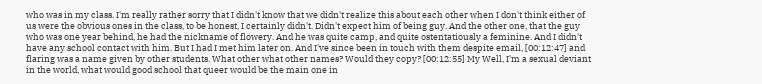who was in my class. I'm really rather sorry that I didn't know that we didn't realize this about each other when I don't think either of us were the obvious ones in the class, to be honest, I certainly didn't. Didn't expect him of being guy. And the other one, that the guy who was one year behind, he had the nickname of flowery. And he was quite camp, and quite ostentatiously a feminine. And I didn't have any school contact with him. But I had I met him later on. And I've since been in touch with them despite email, [00:12:47] and flaring was a name given by other students. What other what other names? Would they copy? [00:12:55] My Well, I'm a sexual deviant in the world, what would good school that queer would be the main one in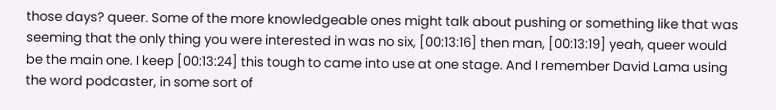those days? queer. Some of the more knowledgeable ones might talk about pushing or something like that was seeming that the only thing you were interested in was no six, [00:13:16] then man, [00:13:19] yeah, queer would be the main one. I keep [00:13:24] this tough to came into use at one stage. And I remember David Lama using the word podcaster, in some sort of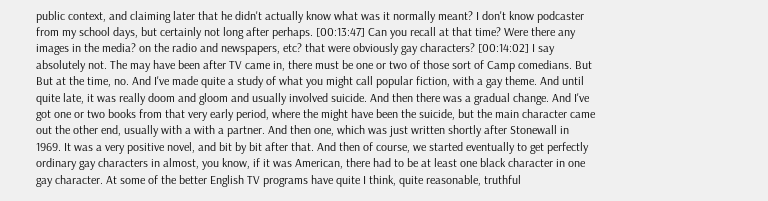public context, and claiming later that he didn't actually know what was it normally meant? I don't know podcaster from my school days, but certainly not long after perhaps. [00:13:47] Can you recall at that time? Were there any images in the media? on the radio and newspapers, etc? that were obviously gay characters? [00:14:02] I say absolutely not. The may have been after TV came in, there must be one or two of those sort of Camp comedians. But But at the time, no. And I've made quite a study of what you might call popular fiction, with a gay theme. And until quite late, it was really doom and gloom and usually involved suicide. And then there was a gradual change. And I've got one or two books from that very early period, where the might have been the suicide, but the main character came out the other end, usually with a with a partner. And then one, which was just written shortly after Stonewall in 1969. It was a very positive novel, and bit by bit after that. And then of course, we started eventually to get perfectly ordinary gay characters in almost, you know, if it was American, there had to be at least one black character in one gay character. At some of the better English TV programs have quite I think, quite reasonable, truthful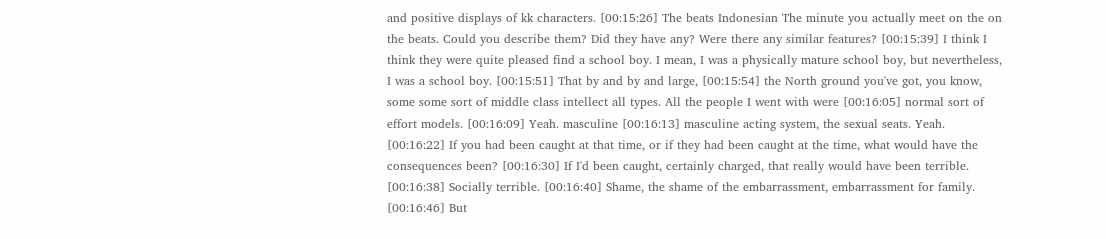and positive displays of kk characters. [00:15:26] The beats Indonesian The minute you actually meet on the on the beats. Could you describe them? Did they have any? Were there any similar features? [00:15:39] I think I think they were quite pleased find a school boy. I mean, I was a physically mature school boy, but nevertheless, I was a school boy. [00:15:51] That by and by and large, [00:15:54] the North ground you've got, you know, some some sort of middle class intellect all types. All the people I went with were [00:16:05] normal sort of effort models. [00:16:09] Yeah. masculine [00:16:13] masculine acting system, the sexual seats. Yeah. [00:16:22] If you had been caught at that time, or if they had been caught at the time, what would have the consequences been? [00:16:30] If I'd been caught, certainly charged, that really would have been terrible. [00:16:38] Socially terrible. [00:16:40] Shame, the shame of the embarrassment, embarrassment for family. [00:16:46] But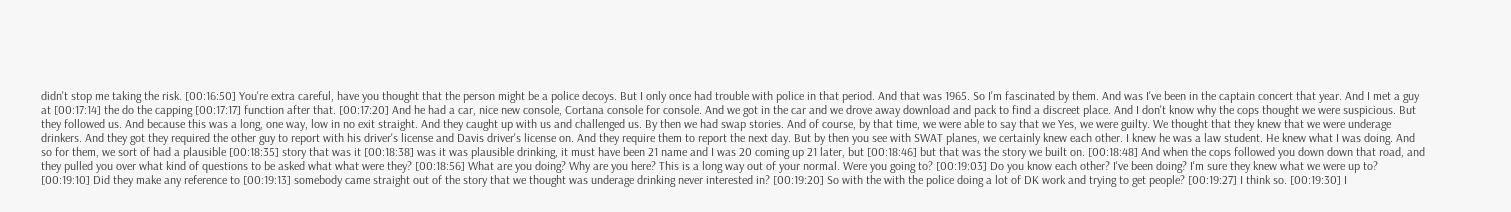didn't stop me taking the risk. [00:16:50] You're extra careful, have you thought that the person might be a police decoys. But I only once had trouble with police in that period. And that was 1965. So I'm fascinated by them. And was I've been in the captain concert that year. And I met a guy at [00:17:14] the do the capping [00:17:17] function after that. [00:17:20] And he had a car, nice new console, Cortana console for console. And we got in the car and we drove away download and pack to find a discreet place. And I don't know why the cops thought we were suspicious. But they followed us. And because this was a long, one way, low in no exit straight. And they caught up with us and challenged us. By then we had swap stories. And of course, by that time, we were able to say that we Yes, we were guilty. We thought that they knew that we were underage drinkers. And they got they required the other guy to report with his driver's license and Davis driver's license on. And they require them to report the next day. But by then you see with SWAT planes, we certainly knew each other. I knew he was a law student. He knew what I was doing. And so for them, we sort of had a plausible [00:18:35] story that was it [00:18:38] was it was plausible drinking, it must have been 21 name and I was 20 coming up 21 later, but [00:18:46] but that was the story we built on. [00:18:48] And when the cops followed you down down that road, and they pulled you over what kind of questions to be asked what what were they? [00:18:56] What are you doing? Why are you here? This is a long way out of your normal. Were you going to? [00:19:03] Do you know each other? I've been doing? I'm sure they knew what we were up to? [00:19:10] Did they make any reference to [00:19:13] somebody came straight out of the story that we thought was underage drinking never interested in? [00:19:20] So with the with the police doing a lot of DK work and trying to get people? [00:19:27] I think so. [00:19:30] I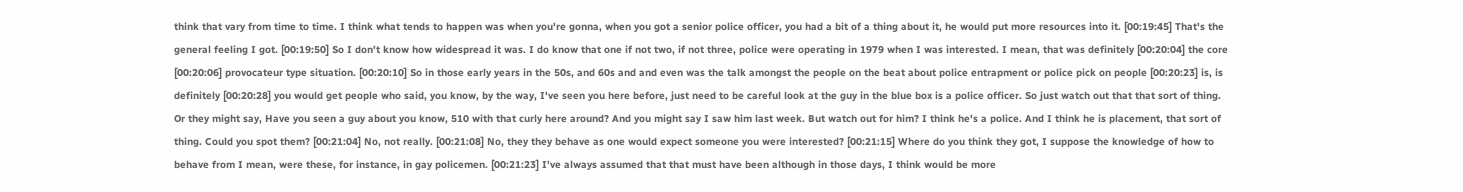think that vary from time to time. I think what tends to happen was when you're gonna, when you got a senior police officer, you had a bit of a thing about it, he would put more resources into it. [00:19:45] That's the general feeling I got. [00:19:50] So I don't know how widespread it was. I do know that one if not two, if not three, police were operating in 1979 when I was interested. I mean, that was definitely [00:20:04] the core [00:20:06] provocateur type situation. [00:20:10] So in those early years in the 50s, and 60s and and even was the talk amongst the people on the beat about police entrapment or police pick on people [00:20:23] is, is definitely [00:20:28] you would get people who said, you know, by the way, I've seen you here before, just need to be careful look at the guy in the blue box is a police officer. So just watch out that that sort of thing. Or they might say, Have you seen a guy about you know, 510 with that curly here around? And you might say I saw him last week. But watch out for him? I think he's a police. And I think he is placement, that sort of thing. Could you spot them? [00:21:04] No, not really. [00:21:08] No, they they behave as one would expect someone you were interested? [00:21:15] Where do you think they got, I suppose the knowledge of how to behave from I mean, were these, for instance, in gay policemen. [00:21:23] I've always assumed that that must have been although in those days, I think would be more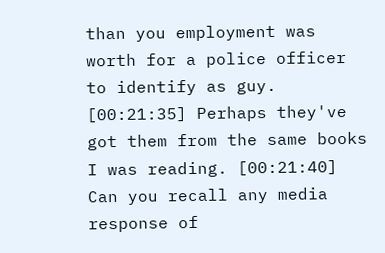than you employment was worth for a police officer to identify as guy. [00:21:35] Perhaps they've got them from the same books I was reading. [00:21:40] Can you recall any media response of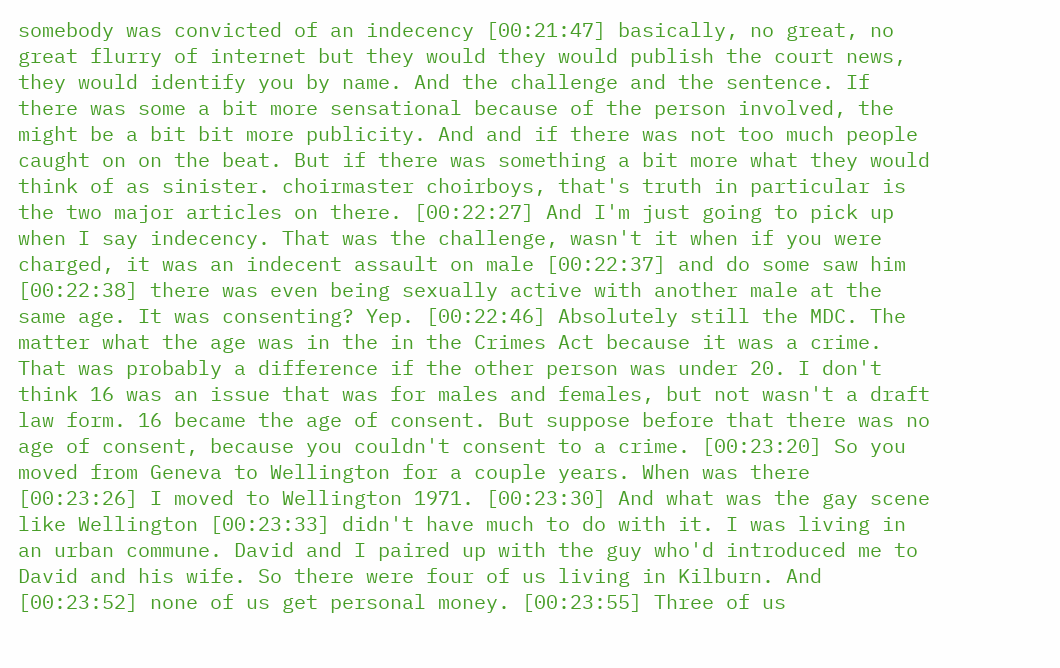somebody was convicted of an indecency [00:21:47] basically, no great, no great flurry of internet but they would they would publish the court news, they would identify you by name. And the challenge and the sentence. If there was some a bit more sensational because of the person involved, the might be a bit bit more publicity. And and if there was not too much people caught on on the beat. But if there was something a bit more what they would think of as sinister. choirmaster choirboys, that's truth in particular is the two major articles on there. [00:22:27] And I'm just going to pick up when I say indecency. That was the challenge, wasn't it when if you were charged, it was an indecent assault on male [00:22:37] and do some saw him [00:22:38] there was even being sexually active with another male at the same age. It was consenting? Yep. [00:22:46] Absolutely still the MDC. The matter what the age was in the in the Crimes Act because it was a crime. That was probably a difference if the other person was under 20. I don't think 16 was an issue that was for males and females, but not wasn't a draft law form. 16 became the age of consent. But suppose before that there was no age of consent, because you couldn't consent to a crime. [00:23:20] So you moved from Geneva to Wellington for a couple years. When was there [00:23:26] I moved to Wellington 1971. [00:23:30] And what was the gay scene like Wellington [00:23:33] didn't have much to do with it. I was living in an urban commune. David and I paired up with the guy who'd introduced me to David and his wife. So there were four of us living in Kilburn. And [00:23:52] none of us get personal money. [00:23:55] Three of us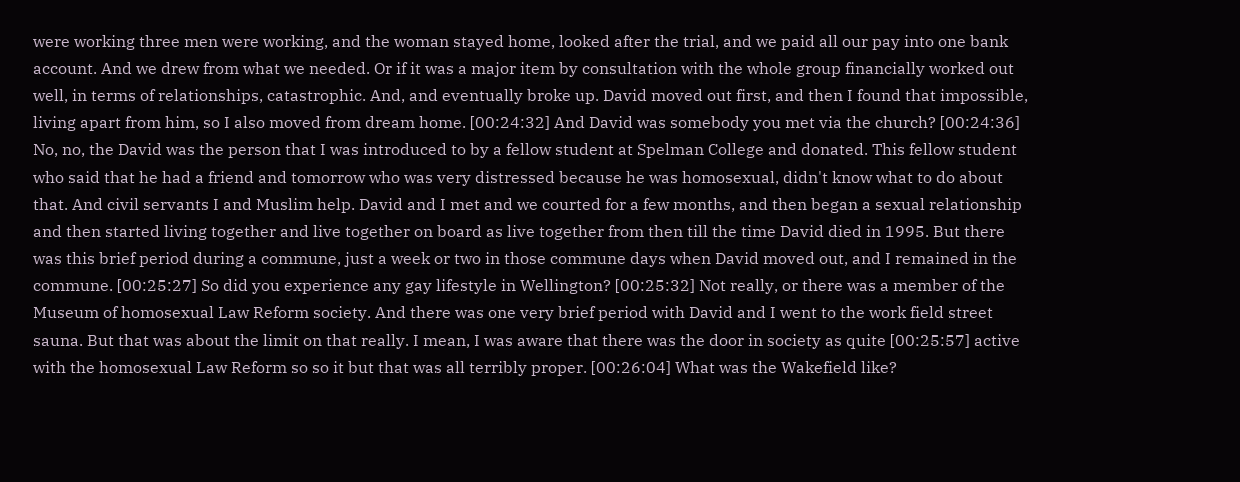were working three men were working, and the woman stayed home, looked after the trial, and we paid all our pay into one bank account. And we drew from what we needed. Or if it was a major item by consultation with the whole group financially worked out well, in terms of relationships, catastrophic. And, and eventually broke up. David moved out first, and then I found that impossible, living apart from him, so I also moved from dream home. [00:24:32] And David was somebody you met via the church? [00:24:36] No, no, the David was the person that I was introduced to by a fellow student at Spelman College and donated. This fellow student who said that he had a friend and tomorrow who was very distressed because he was homosexual, didn't know what to do about that. And civil servants I and Muslim help. David and I met and we courted for a few months, and then began a sexual relationship and then started living together and live together on board as live together from then till the time David died in 1995. But there was this brief period during a commune, just a week or two in those commune days when David moved out, and I remained in the commune. [00:25:27] So did you experience any gay lifestyle in Wellington? [00:25:32] Not really, or there was a member of the Museum of homosexual Law Reform society. And there was one very brief period with David and I went to the work field street sauna. But that was about the limit on that really. I mean, I was aware that there was the door in society as quite [00:25:57] active with the homosexual Law Reform so so it but that was all terribly proper. [00:26:04] What was the Wakefield like?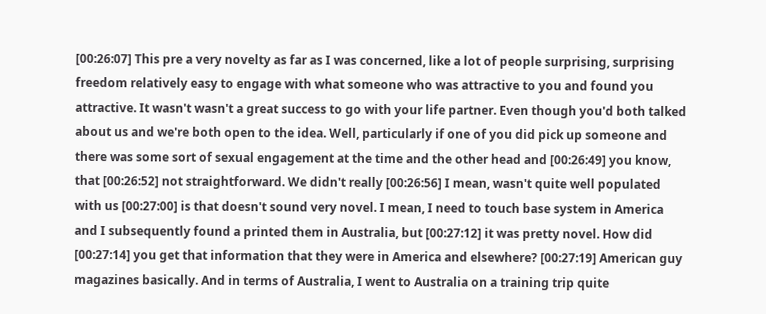[00:26:07] This pre a very novelty as far as I was concerned, like a lot of people surprising, surprising freedom relatively easy to engage with what someone who was attractive to you and found you attractive. It wasn't wasn't a great success to go with your life partner. Even though you'd both talked about us and we're both open to the idea. Well, particularly if one of you did pick up someone and there was some sort of sexual engagement at the time and the other head and [00:26:49] you know, that [00:26:52] not straightforward. We didn't really [00:26:56] I mean, wasn't quite well populated with us [00:27:00] is that doesn't sound very novel. I mean, I need to touch base system in America and I subsequently found a printed them in Australia, but [00:27:12] it was pretty novel. How did [00:27:14] you get that information that they were in America and elsewhere? [00:27:19] American guy magazines basically. And in terms of Australia, I went to Australia on a training trip quite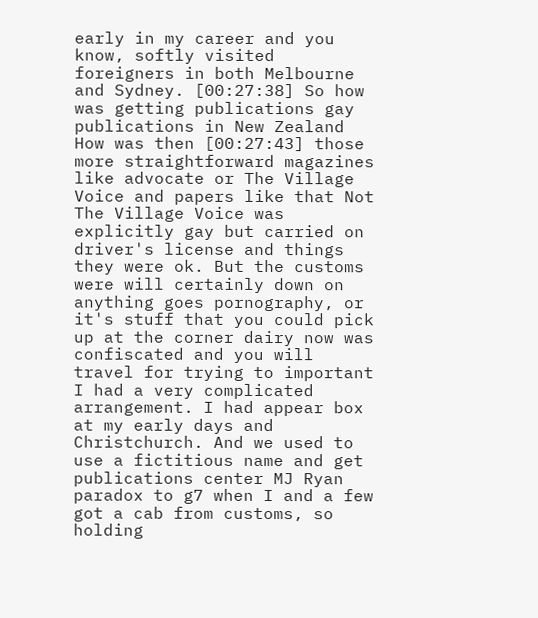early in my career and you know, softly visited foreigners in both Melbourne and Sydney. [00:27:38] So how was getting publications gay publications in New Zealand How was then [00:27:43] those more straightforward magazines like advocate or The Village Voice and papers like that Not The Village Voice was explicitly gay but carried on driver's license and things they were ok. But the customs were will certainly down on anything goes pornography, or it's stuff that you could pick up at the corner dairy now was confiscated and you will travel for trying to important I had a very complicated arrangement. I had appear box at my early days and Christchurch. And we used to use a fictitious name and get publications center MJ Ryan paradox to g7 when I and a few got a cab from customs, so holding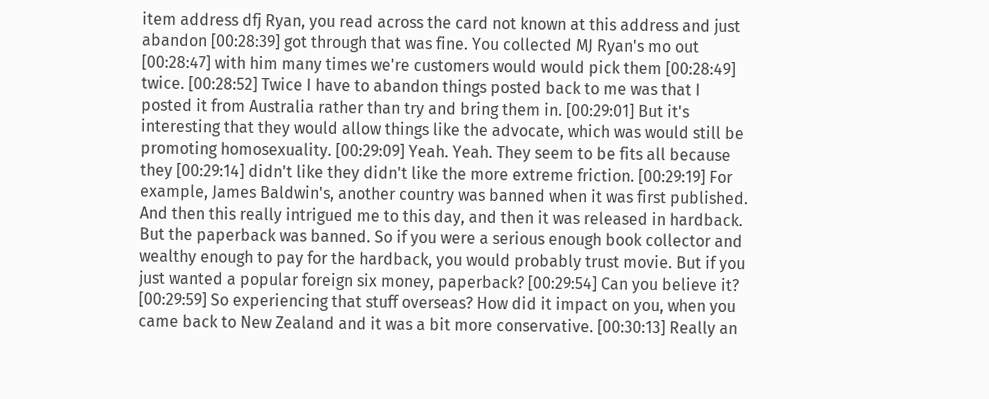item address dfj Ryan, you read across the card not known at this address and just abandon [00:28:39] got through that was fine. You collected MJ Ryan's mo out [00:28:47] with him many times we're customers would would pick them [00:28:49] twice. [00:28:52] Twice I have to abandon things posted back to me was that I posted it from Australia rather than try and bring them in. [00:29:01] But it's interesting that they would allow things like the advocate, which was would still be promoting homosexuality. [00:29:09] Yeah. Yeah. They seem to be fits all because they [00:29:14] didn't like they didn't like the more extreme friction. [00:29:19] For example, James Baldwin's, another country was banned when it was first published. And then this really intrigued me to this day, and then it was released in hardback. But the paperback was banned. So if you were a serious enough book collector and wealthy enough to pay for the hardback, you would probably trust movie. But if you just wanted a popular foreign six money, paperback? [00:29:54] Can you believe it? [00:29:59] So experiencing that stuff overseas? How did it impact on you, when you came back to New Zealand and it was a bit more conservative. [00:30:13] Really an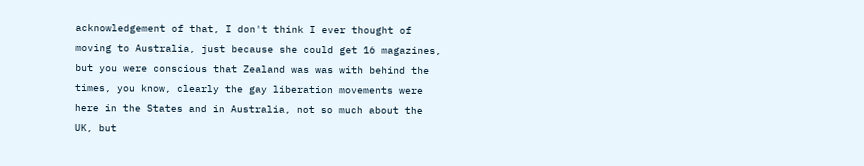acknowledgement of that, I don't think I ever thought of moving to Australia, just because she could get 16 magazines, but you were conscious that Zealand was was with behind the times, you know, clearly the gay liberation movements were here in the States and in Australia, not so much about the UK, but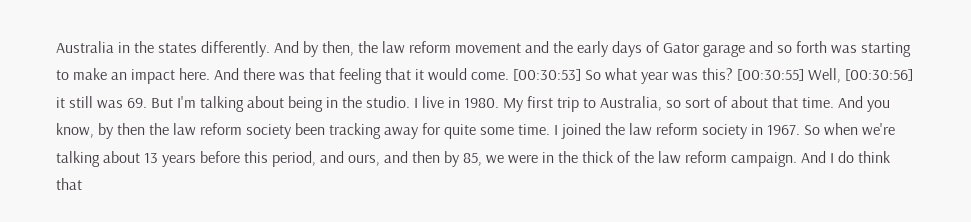Australia in the states differently. And by then, the law reform movement and the early days of Gator garage and so forth was starting to make an impact here. And there was that feeling that it would come. [00:30:53] So what year was this? [00:30:55] Well, [00:30:56] it still was 69. But I'm talking about being in the studio. I live in 1980. My first trip to Australia, so sort of about that time. And you know, by then the law reform society been tracking away for quite some time. I joined the law reform society in 1967. So when we're talking about 13 years before this period, and ours, and then by 85, we were in the thick of the law reform campaign. And I do think that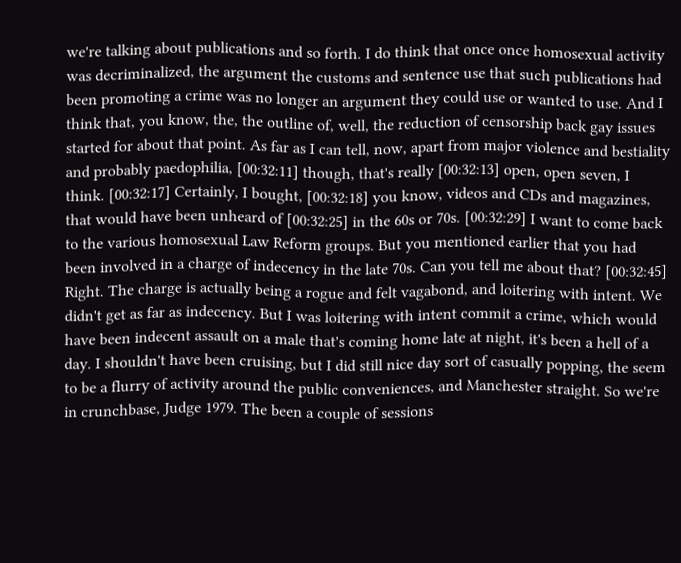we're talking about publications and so forth. I do think that once once homosexual activity was decriminalized, the argument the customs and sentence use that such publications had been promoting a crime was no longer an argument they could use or wanted to use. And I think that, you know, the, the outline of, well, the reduction of censorship back gay issues started for about that point. As far as I can tell, now, apart from major violence and bestiality and probably paedophilia, [00:32:11] though, that's really [00:32:13] open, open seven, I think. [00:32:17] Certainly, I bought, [00:32:18] you know, videos and CDs and magazines, that would have been unheard of [00:32:25] in the 60s or 70s. [00:32:29] I want to come back to the various homosexual Law Reform groups. But you mentioned earlier that you had been involved in a charge of indecency in the late 70s. Can you tell me about that? [00:32:45] Right. The charge is actually being a rogue and felt vagabond, and loitering with intent. We didn't get as far as indecency. But I was loitering with intent commit a crime, which would have been indecent assault on a male that's coming home late at night, it's been a hell of a day. I shouldn't have been cruising, but I did still nice day sort of casually popping, the seem to be a flurry of activity around the public conveniences, and Manchester straight. So we're in crunchbase, Judge 1979. The been a couple of sessions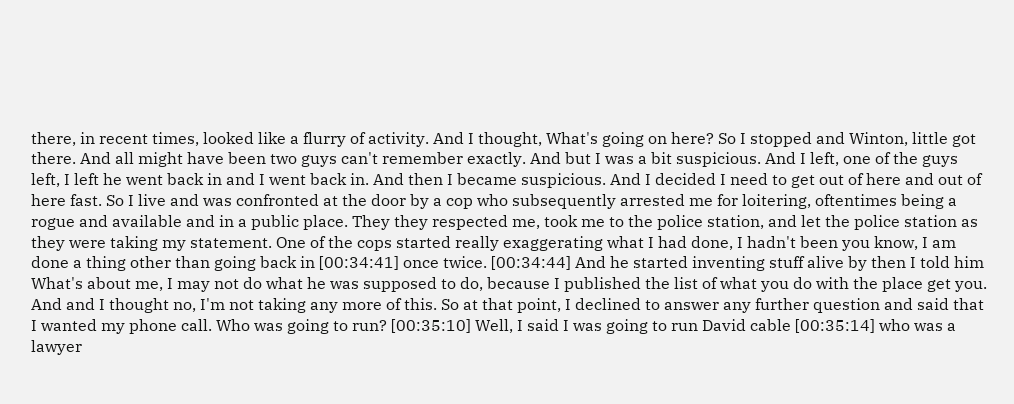there, in recent times, looked like a flurry of activity. And I thought, What's going on here? So I stopped and Winton, little got there. And all might have been two guys can't remember exactly. And but I was a bit suspicious. And I left, one of the guys left, I left he went back in and I went back in. And then I became suspicious. And I decided I need to get out of here and out of here fast. So I live and was confronted at the door by a cop who subsequently arrested me for loitering, oftentimes being a rogue and available and in a public place. They they respected me, took me to the police station, and let the police station as they were taking my statement. One of the cops started really exaggerating what I had done, I hadn't been you know, I am done a thing other than going back in [00:34:41] once twice. [00:34:44] And he started inventing stuff alive by then I told him What's about me, I may not do what he was supposed to do, because I published the list of what you do with the place get you. And and I thought no, I'm not taking any more of this. So at that point, I declined to answer any further question and said that I wanted my phone call. Who was going to run? [00:35:10] Well, I said I was going to run David cable [00:35:14] who was a lawyer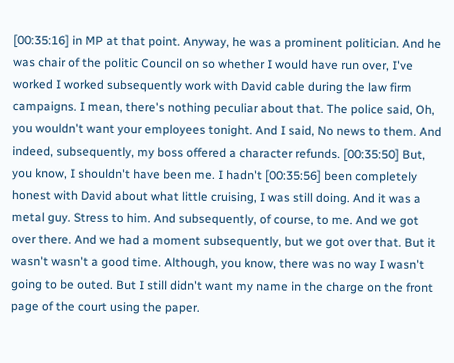[00:35:16] in MP at that point. Anyway, he was a prominent politician. And he was chair of the politic Council on so whether I would have run over, I've worked I worked subsequently work with David cable during the law firm campaigns. I mean, there's nothing peculiar about that. The police said, Oh, you wouldn't want your employees tonight. And I said, No news to them. And indeed, subsequently, my boss offered a character refunds. [00:35:50] But, you know, I shouldn't have been me. I hadn't [00:35:56] been completely honest with David about what little cruising, I was still doing. And it was a metal guy. Stress to him. And subsequently, of course, to me. And we got over there. And we had a moment subsequently, but we got over that. But it wasn't wasn't a good time. Although, you know, there was no way I wasn't going to be outed. But I still didn't want my name in the charge on the front page of the court using the paper.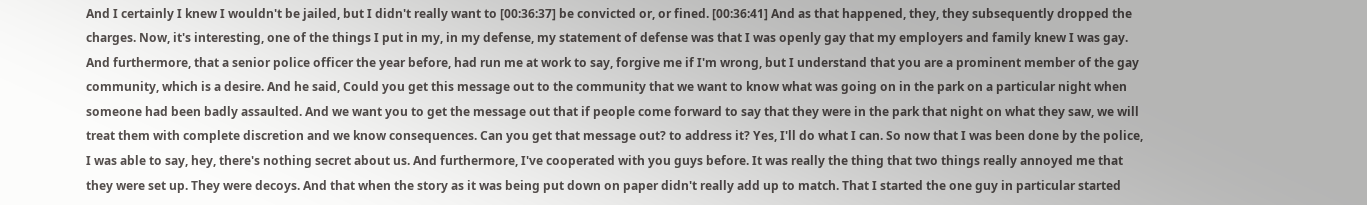And I certainly I knew I wouldn't be jailed, but I didn't really want to [00:36:37] be convicted or, or fined. [00:36:41] And as that happened, they, they subsequently dropped the charges. Now, it's interesting, one of the things I put in my, in my defense, my statement of defense was that I was openly gay that my employers and family knew I was gay. And furthermore, that a senior police officer the year before, had run me at work to say, forgive me if I'm wrong, but I understand that you are a prominent member of the gay community, which is a desire. And he said, Could you get this message out to the community that we want to know what was going on in the park on a particular night when someone had been badly assaulted. And we want you to get the message out that if people come forward to say that they were in the park that night on what they saw, we will treat them with complete discretion and we know consequences. Can you get that message out? to address it? Yes, I'll do what I can. So now that I was been done by the police, I was able to say, hey, there's nothing secret about us. And furthermore, I've cooperated with you guys before. It was really the thing that two things really annoyed me that they were set up. They were decoys. And that when the story as it was being put down on paper didn't really add up to match. That I started the one guy in particular started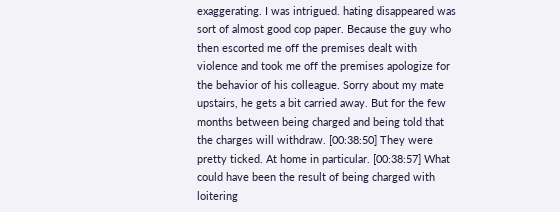exaggerating. I was intrigued. hating disappeared was sort of almost good cop paper. Because the guy who then escorted me off the premises dealt with violence and took me off the premises apologize for the behavior of his colleague. Sorry about my mate upstairs, he gets a bit carried away. But for the few months between being charged and being told that the charges will withdraw. [00:38:50] They were pretty ticked. At home in particular. [00:38:57] What could have been the result of being charged with loitering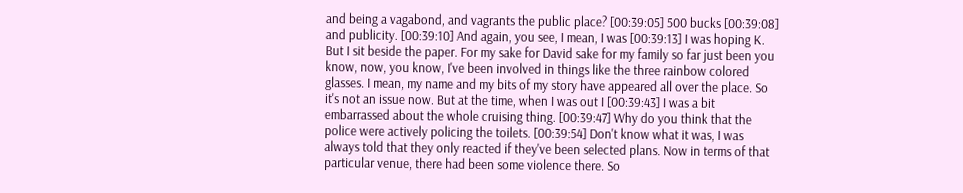and being a vagabond, and vagrants the public place? [00:39:05] 500 bucks [00:39:08] and publicity. [00:39:10] And again, you see, I mean, I was [00:39:13] I was hoping K. But I sit beside the paper. For my sake for David sake for my family so far just been you know, now, you know, I've been involved in things like the three rainbow colored glasses. I mean, my name and my bits of my story have appeared all over the place. So it's not an issue now. But at the time, when I was out I [00:39:43] I was a bit embarrassed about the whole cruising thing. [00:39:47] Why do you think that the police were actively policing the toilets. [00:39:54] Don't know what it was, I was always told that they only reacted if they've been selected plans. Now in terms of that particular venue, there had been some violence there. So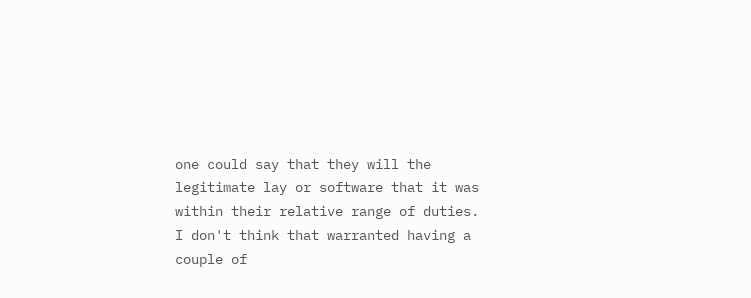one could say that they will the legitimate lay or software that it was within their relative range of duties. I don't think that warranted having a couple of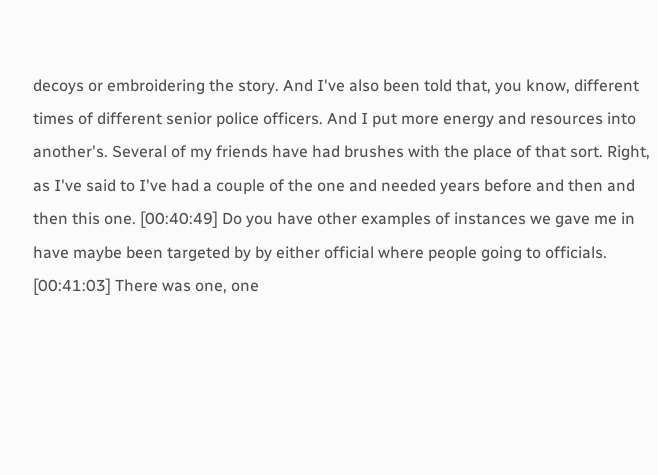decoys or embroidering the story. And I've also been told that, you know, different times of different senior police officers. And I put more energy and resources into another's. Several of my friends have had brushes with the place of that sort. Right, as I've said to I've had a couple of the one and needed years before and then and then this one. [00:40:49] Do you have other examples of instances we gave me in have maybe been targeted by by either official where people going to officials. [00:41:03] There was one, one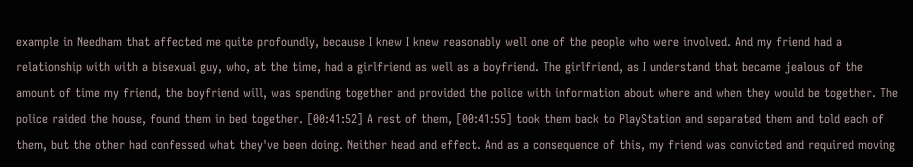example in Needham that affected me quite profoundly, because I knew I knew reasonably well one of the people who were involved. And my friend had a relationship with with a bisexual guy, who, at the time, had a girlfriend as well as a boyfriend. The girlfriend, as I understand that became jealous of the amount of time my friend, the boyfriend will, was spending together and provided the police with information about where and when they would be together. The police raided the house, found them in bed together. [00:41:52] A rest of them, [00:41:55] took them back to PlayStation and separated them and told each of them, but the other had confessed what they've been doing. Neither head and effect. And as a consequence of this, my friend was convicted and required moving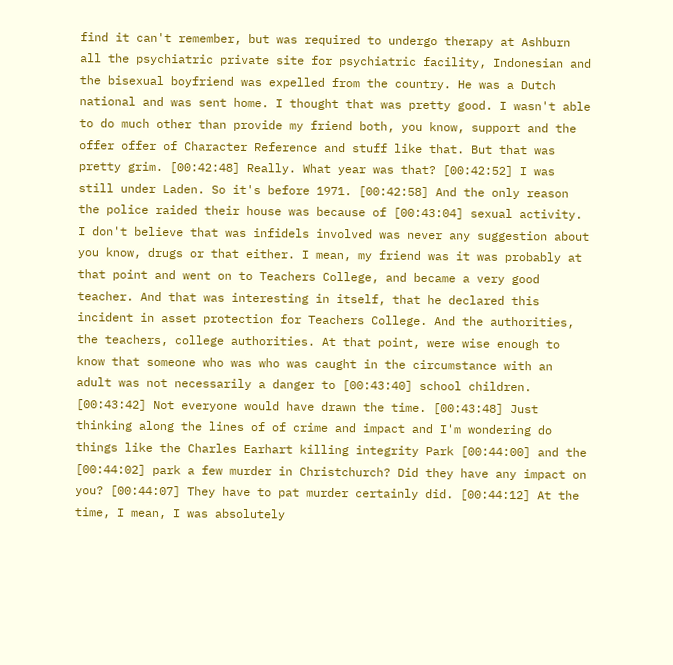find it can't remember, but was required to undergo therapy at Ashburn all the psychiatric private site for psychiatric facility, Indonesian and the bisexual boyfriend was expelled from the country. He was a Dutch national and was sent home. I thought that was pretty good. I wasn't able to do much other than provide my friend both, you know, support and the offer offer of Character Reference and stuff like that. But that was pretty grim. [00:42:48] Really. What year was that? [00:42:52] I was still under Laden. So it's before 1971. [00:42:58] And the only reason the police raided their house was because of [00:43:04] sexual activity. I don't believe that was infidels involved was never any suggestion about you know, drugs or that either. I mean, my friend was it was probably at that point and went on to Teachers College, and became a very good teacher. And that was interesting in itself, that he declared this incident in asset protection for Teachers College. And the authorities, the teachers, college authorities. At that point, were wise enough to know that someone who was who was caught in the circumstance with an adult was not necessarily a danger to [00:43:40] school children. [00:43:42] Not everyone would have drawn the time. [00:43:48] Just thinking along the lines of of crime and impact and I'm wondering do things like the Charles Earhart killing integrity Park [00:44:00] and the [00:44:02] park a few murder in Christchurch? Did they have any impact on you? [00:44:07] They have to pat murder certainly did. [00:44:12] At the time, I mean, I was absolutely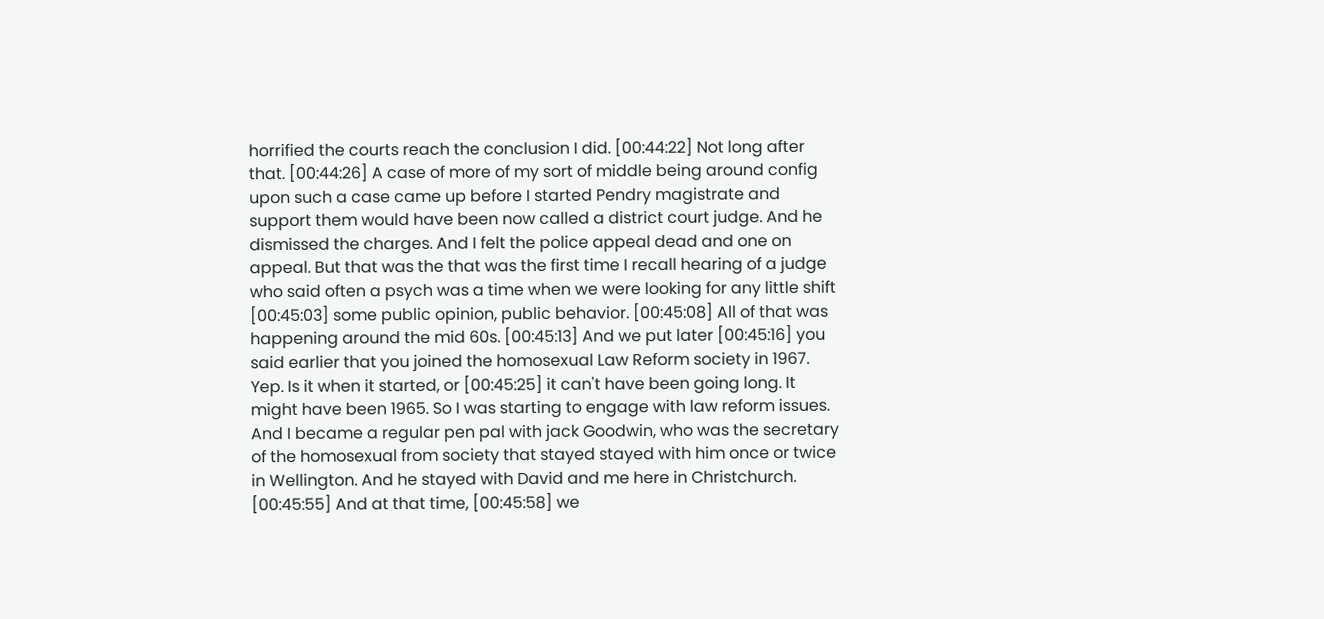horrified the courts reach the conclusion I did. [00:44:22] Not long after that. [00:44:26] A case of more of my sort of middle being around config upon such a case came up before I started Pendry magistrate and support them would have been now called a district court judge. And he dismissed the charges. And I felt the police appeal dead and one on appeal. But that was the that was the first time I recall hearing of a judge who said often a psych was a time when we were looking for any little shift [00:45:03] some public opinion, public behavior. [00:45:08] All of that was happening around the mid 60s. [00:45:13] And we put later [00:45:16] you said earlier that you joined the homosexual Law Reform society in 1967. Yep. Is it when it started, or [00:45:25] it can't have been going long. It might have been 1965. So I was starting to engage with law reform issues. And I became a regular pen pal with jack Goodwin, who was the secretary of the homosexual from society that stayed stayed with him once or twice in Wellington. And he stayed with David and me here in Christchurch. [00:45:55] And at that time, [00:45:58] we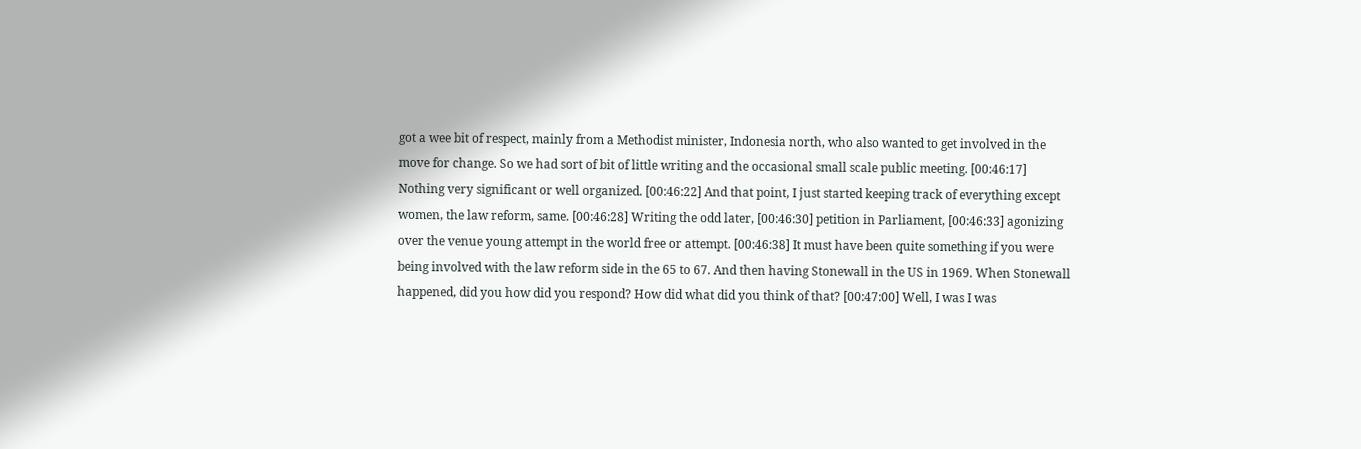got a wee bit of respect, mainly from a Methodist minister, Indonesia north, who also wanted to get involved in the move for change. So we had sort of bit of little writing and the occasional small scale public meeting. [00:46:17] Nothing very significant or well organized. [00:46:22] And that point, I just started keeping track of everything except women, the law reform, same. [00:46:28] Writing the odd later, [00:46:30] petition in Parliament, [00:46:33] agonizing over the venue young attempt in the world free or attempt. [00:46:38] It must have been quite something if you were being involved with the law reform side in the 65 to 67. And then having Stonewall in the US in 1969. When Stonewall happened, did you how did you respond? How did what did you think of that? [00:47:00] Well, I was I was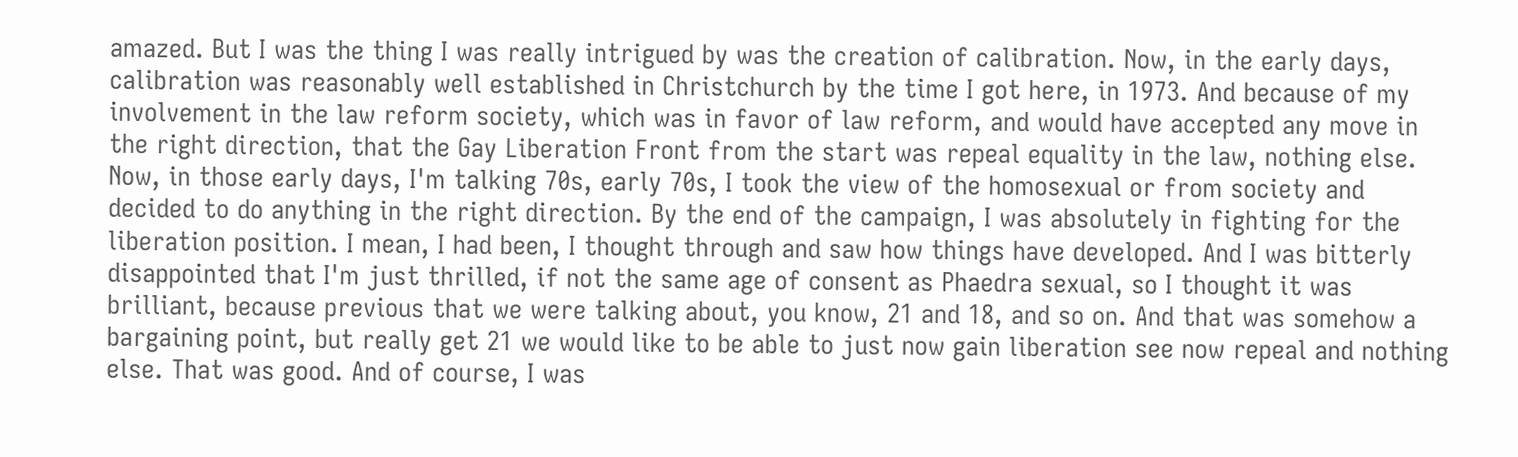amazed. But I was the thing I was really intrigued by was the creation of calibration. Now, in the early days, calibration was reasonably well established in Christchurch by the time I got here, in 1973. And because of my involvement in the law reform society, which was in favor of law reform, and would have accepted any move in the right direction, that the Gay Liberation Front from the start was repeal equality in the law, nothing else. Now, in those early days, I'm talking 70s, early 70s, I took the view of the homosexual or from society and decided to do anything in the right direction. By the end of the campaign, I was absolutely in fighting for the liberation position. I mean, I had been, I thought through and saw how things have developed. And I was bitterly disappointed that I'm just thrilled, if not the same age of consent as Phaedra sexual, so I thought it was brilliant, because previous that we were talking about, you know, 21 and 18, and so on. And that was somehow a bargaining point, but really get 21 we would like to be able to just now gain liberation see now repeal and nothing else. That was good. And of course, I was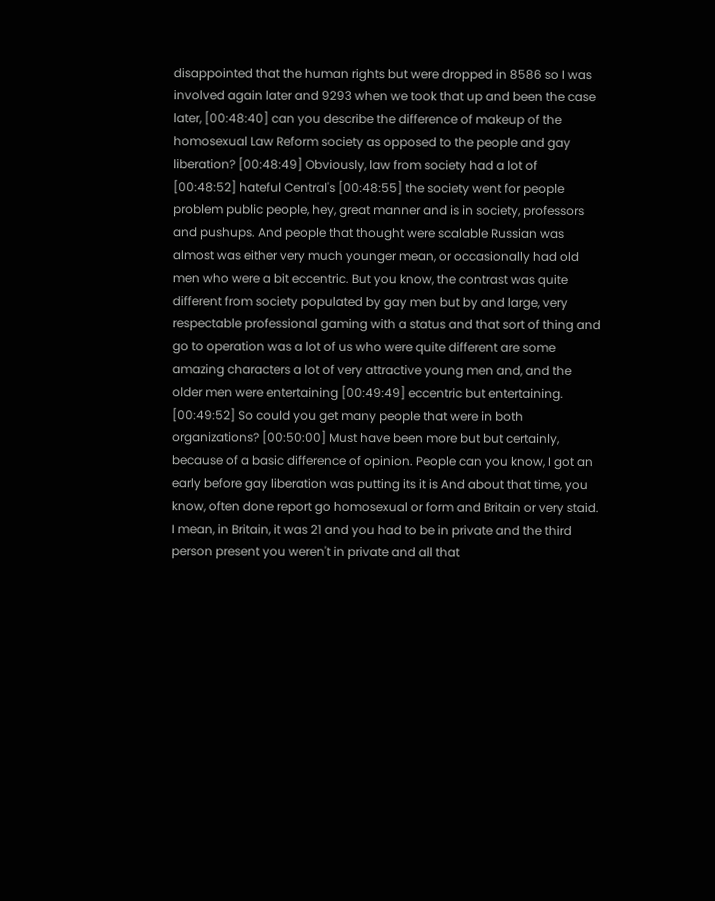disappointed that the human rights but were dropped in 8586 so I was involved again later and 9293 when we took that up and been the case later, [00:48:40] can you describe the difference of makeup of the homosexual Law Reform society as opposed to the people and gay liberation? [00:48:49] Obviously, law from society had a lot of [00:48:52] hateful Central's [00:48:55] the society went for people problem public people, hey, great manner and is in society, professors and pushups. And people that thought were scalable Russian was almost was either very much younger mean, or occasionally had old men who were a bit eccentric. But you know, the contrast was quite different from society populated by gay men but by and large, very respectable professional gaming with a status and that sort of thing and go to operation was a lot of us who were quite different are some amazing characters a lot of very attractive young men and, and the older men were entertaining [00:49:49] eccentric but entertaining. [00:49:52] So could you get many people that were in both organizations? [00:50:00] Must have been more but but certainly, because of a basic difference of opinion. People can you know, I got an early before gay liberation was putting its it is And about that time, you know, often done report go homosexual or form and Britain or very staid. I mean, in Britain, it was 21 and you had to be in private and the third person present you weren't in private and all that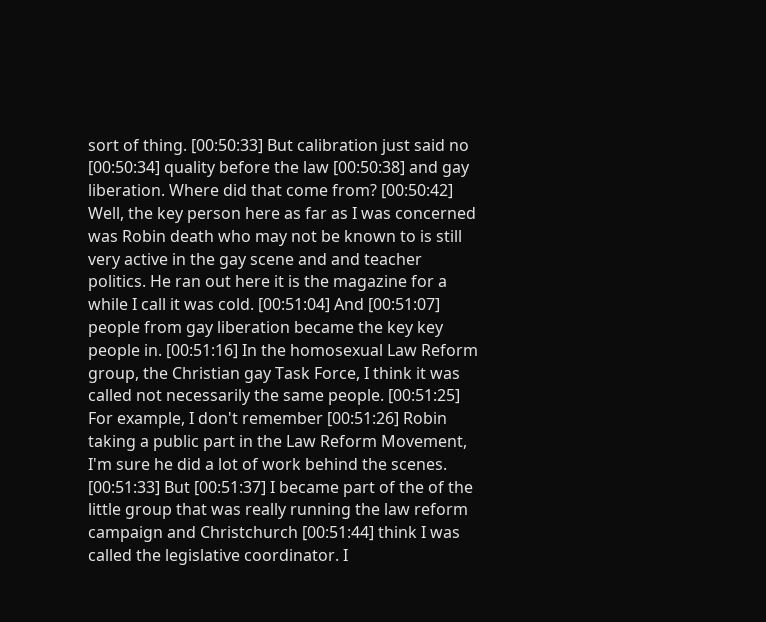sort of thing. [00:50:33] But calibration just said no [00:50:34] quality before the law [00:50:38] and gay liberation. Where did that come from? [00:50:42] Well, the key person here as far as I was concerned was Robin death who may not be known to is still very active in the gay scene and and teacher politics. He ran out here it is the magazine for a while I call it was cold. [00:51:04] And [00:51:07] people from gay liberation became the key key people in. [00:51:16] In the homosexual Law Reform group, the Christian gay Task Force, I think it was called not necessarily the same people. [00:51:25] For example, I don't remember [00:51:26] Robin taking a public part in the Law Reform Movement, I'm sure he did a lot of work behind the scenes. [00:51:33] But [00:51:37] I became part of the of the little group that was really running the law reform campaign and Christchurch [00:51:44] think I was called the legislative coordinator. I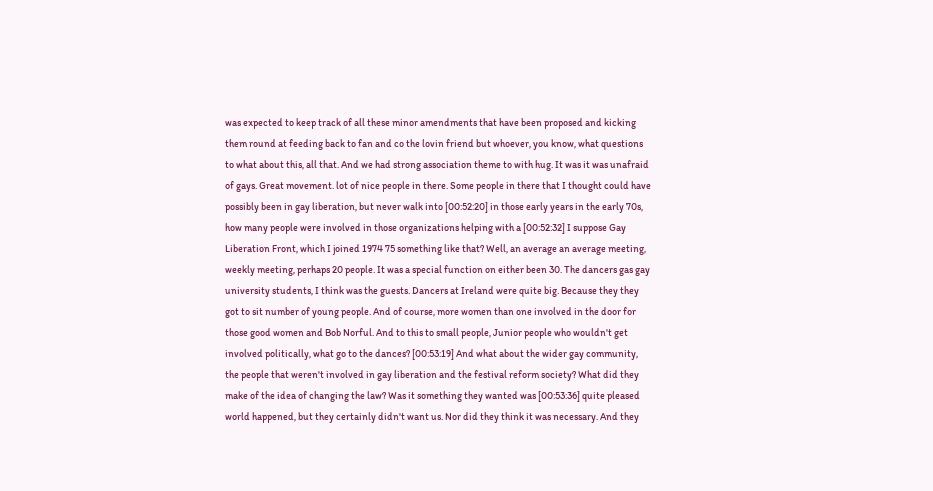was expected to keep track of all these minor amendments that have been proposed and kicking them round at feeding back to fan and co the lovin friend but whoever, you know, what questions to what about this, all that. And we had strong association theme to with hug. It was it was unafraid of gays. Great movement. lot of nice people in there. Some people in there that I thought could have possibly been in gay liberation, but never walk into [00:52:20] in those early years in the early 70s, how many people were involved in those organizations helping with a [00:52:32] I suppose Gay Liberation Front, which I joined 1974 75 something like that? Well, an average an average meeting, weekly meeting, perhaps 20 people. It was a special function on either been 30. The dancers gas gay university students, I think was the guests. Dancers at Ireland were quite big. Because they they got to sit number of young people. And of course, more women than one involved in the door for those good women and Bob Norful. And to this to small people, Junior people who wouldn't get involved politically, what go to the dances? [00:53:19] And what about the wider gay community, the people that weren't involved in gay liberation and the festival reform society? What did they make of the idea of changing the law? Was it something they wanted was [00:53:36] quite pleased world happened, but they certainly didn't want us. Nor did they think it was necessary. And they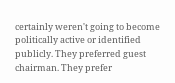certainly weren't going to become politically active or identified publicly. They preferred guest chairman. They prefer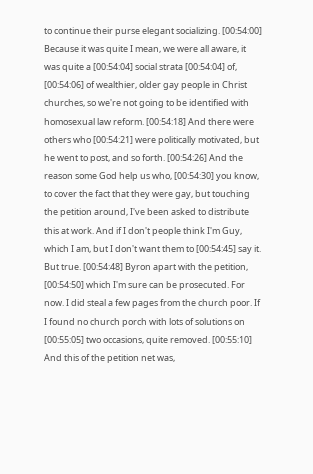to continue their purse elegant socializing. [00:54:00] Because it was quite I mean, we were all aware, it was quite a [00:54:04] social strata [00:54:04] of, [00:54:06] of wealthier, older gay people in Christ churches, so we're not going to be identified with homosexual law reform. [00:54:18] And there were others who [00:54:21] were politically motivated, but he went to post, and so forth. [00:54:26] And the reason some God help us who, [00:54:30] you know, to cover the fact that they were gay, but touching the petition around, I've been asked to distribute this at work. And if I don't people think I'm Guy, which I am, but I don't want them to [00:54:45] say it. But true. [00:54:48] Byron apart with the petition, [00:54:50] which I'm sure can be prosecuted. For now. I did steal a few pages from the church poor. If I found no church porch with lots of solutions on [00:55:05] two occasions, quite removed. [00:55:10] And this of the petition net was,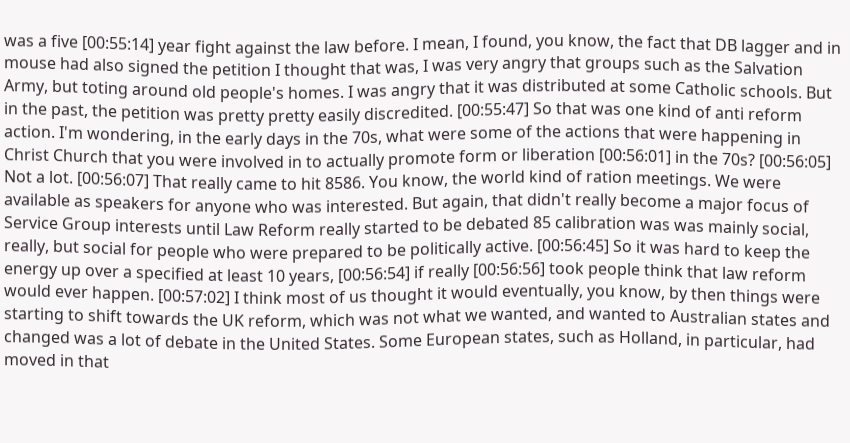was a five [00:55:14] year fight against the law before. I mean, I found, you know, the fact that DB lagger and in mouse had also signed the petition I thought that was, I was very angry that groups such as the Salvation Army, but toting around old people's homes. I was angry that it was distributed at some Catholic schools. But in the past, the petition was pretty pretty easily discredited. [00:55:47] So that was one kind of anti reform action. I'm wondering, in the early days in the 70s, what were some of the actions that were happening in Christ Church that you were involved in to actually promote form or liberation [00:56:01] in the 70s? [00:56:05] Not a lot. [00:56:07] That really came to hit 8586. You know, the world kind of ration meetings. We were available as speakers for anyone who was interested. But again, that didn't really become a major focus of Service Group interests until Law Reform really started to be debated 85 calibration was was mainly social, really, but social for people who were prepared to be politically active. [00:56:45] So it was hard to keep the energy up over a specified at least 10 years, [00:56:54] if really [00:56:56] took people think that law reform would ever happen. [00:57:02] I think most of us thought it would eventually, you know, by then things were starting to shift towards the UK reform, which was not what we wanted, and wanted to Australian states and changed was a lot of debate in the United States. Some European states, such as Holland, in particular, had moved in that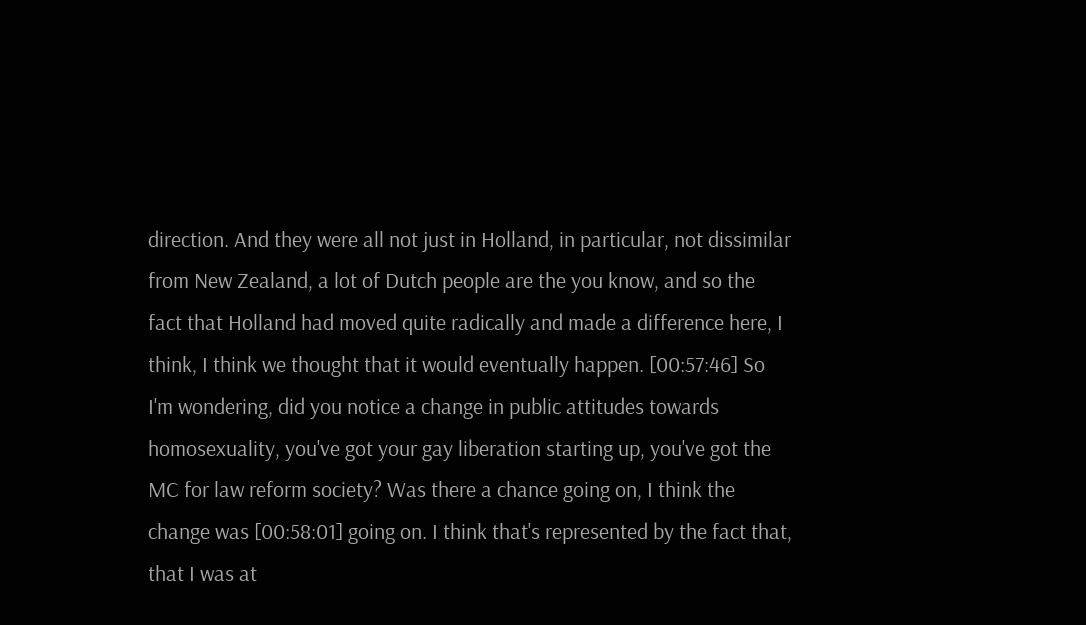direction. And they were all not just in Holland, in particular, not dissimilar from New Zealand, a lot of Dutch people are the you know, and so the fact that Holland had moved quite radically and made a difference here, I think, I think we thought that it would eventually happen. [00:57:46] So I'm wondering, did you notice a change in public attitudes towards homosexuality, you've got your gay liberation starting up, you've got the MC for law reform society? Was there a chance going on, I think the change was [00:58:01] going on. I think that's represented by the fact that, that I was at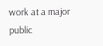work at a major public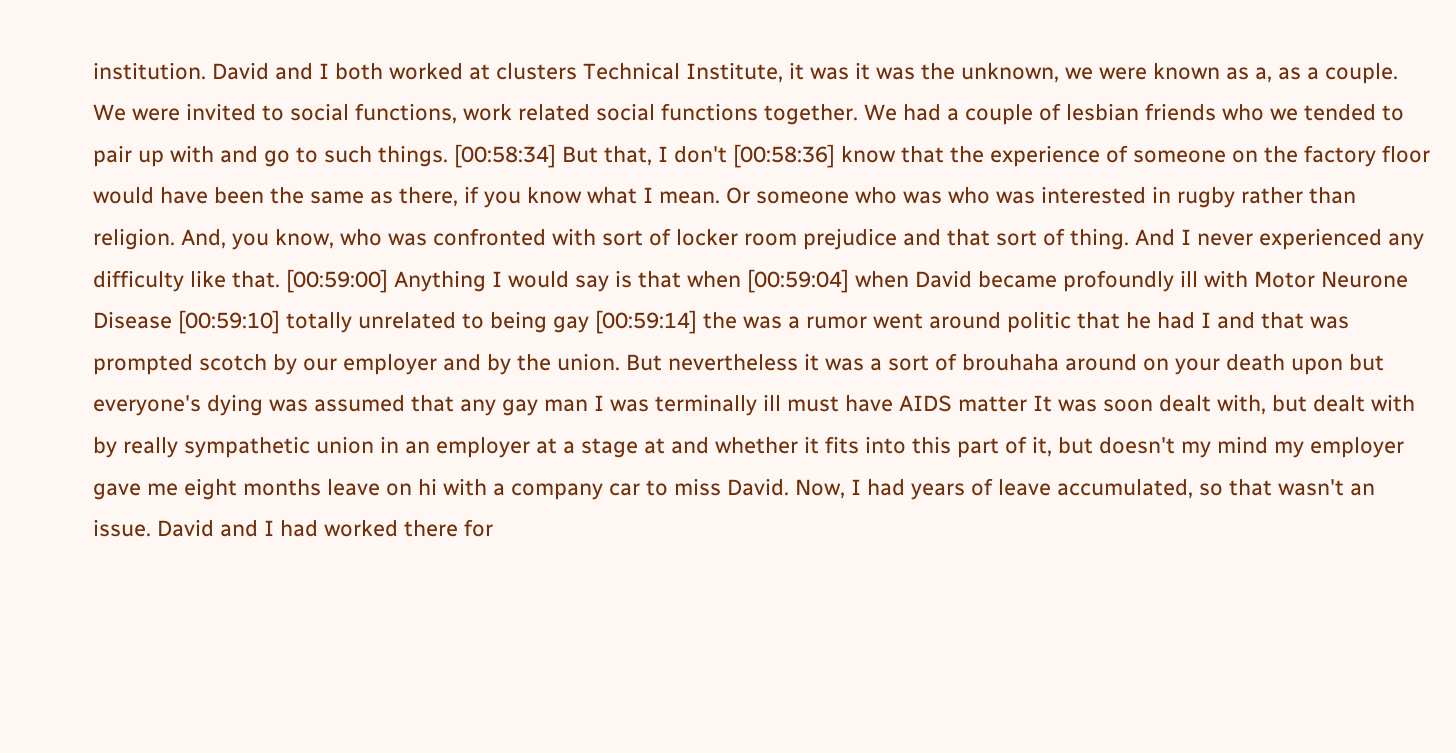institution. David and I both worked at clusters Technical Institute, it was it was the unknown, we were known as a, as a couple. We were invited to social functions, work related social functions together. We had a couple of lesbian friends who we tended to pair up with and go to such things. [00:58:34] But that, I don't [00:58:36] know that the experience of someone on the factory floor would have been the same as there, if you know what I mean. Or someone who was who was interested in rugby rather than religion. And, you know, who was confronted with sort of locker room prejudice and that sort of thing. And I never experienced any difficulty like that. [00:59:00] Anything I would say is that when [00:59:04] when David became profoundly ill with Motor Neurone Disease [00:59:10] totally unrelated to being gay [00:59:14] the was a rumor went around politic that he had I and that was prompted scotch by our employer and by the union. But nevertheless it was a sort of brouhaha around on your death upon but everyone's dying was assumed that any gay man I was terminally ill must have AIDS matter It was soon dealt with, but dealt with by really sympathetic union in an employer at a stage at and whether it fits into this part of it, but doesn't my mind my employer gave me eight months leave on hi with a company car to miss David. Now, I had years of leave accumulated, so that wasn't an issue. David and I had worked there for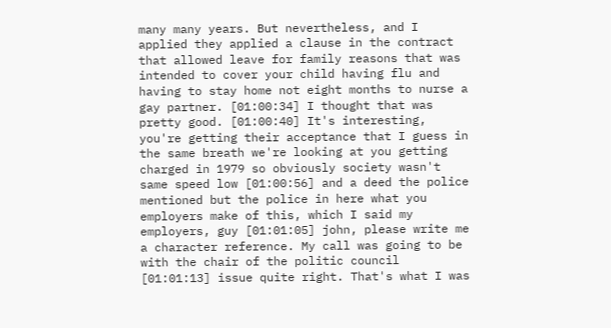many many years. But nevertheless, and I applied they applied a clause in the contract that allowed leave for family reasons that was intended to cover your child having flu and having to stay home not eight months to nurse a gay partner. [01:00:34] I thought that was pretty good. [01:00:40] It's interesting, you're getting their acceptance that I guess in the same breath we're looking at you getting charged in 1979 so obviously society wasn't same speed low [01:00:56] and a deed the police mentioned but the police in here what you employers make of this, which I said my employers, guy [01:01:05] john, please write me a character reference. My call was going to be with the chair of the politic council [01:01:13] issue quite right. That's what I was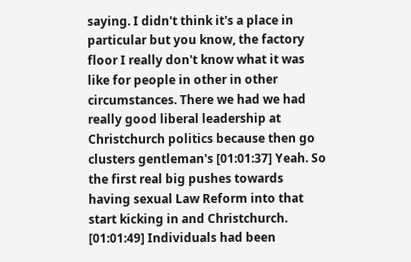saying. I didn't think it's a place in particular but you know, the factory floor I really don't know what it was like for people in other in other circumstances. There we had we had really good liberal leadership at Christchurch politics because then go clusters gentleman's [01:01:37] Yeah. So the first real big pushes towards having sexual Law Reform into that start kicking in and Christchurch. [01:01:49] Individuals had been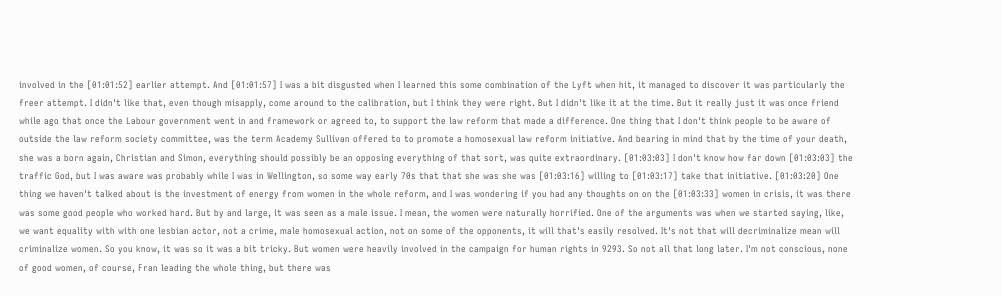involved in the [01:01:52] earlier attempt. And [01:01:57] I was a bit disgusted when I learned this some combination of the Lyft when hit, it managed to discover it was particularly the freer attempt. I didn't like that, even though misapply, come around to the calibration, but I think they were right. But I didn't like it at the time. But it really just it was once friend while ago that once the Labour government went in and framework or agreed to, to support the law reform that made a difference. One thing that I don't think people to be aware of outside the law reform society committee, was the term Academy Sullivan offered to to promote a homosexual law reform initiative. And bearing in mind that by the time of your death, she was a born again, Christian and Simon, everything should possibly be an opposing everything of that sort, was quite extraordinary. [01:03:03] I don't know how far down [01:03:03] the traffic God, but I was aware was probably while I was in Wellington, so some way early 70s that that she was she was [01:03:16] willing to [01:03:17] take that initiative. [01:03:20] One thing we haven't talked about is the investment of energy from women in the whole reform, and I was wondering if you had any thoughts on on the [01:03:33] women in crisis, it was there was some good people who worked hard. But by and large, it was seen as a male issue. I mean, the women were naturally horrified. One of the arguments was when we started saying, like, we want equality with with one lesbian actor, not a crime, male homosexual action, not on some of the opponents, it will that's easily resolved. It's not that will decriminalize mean will criminalize women. So you know, it was so it was a bit tricky. But women were heavily involved in the campaign for human rights in 9293. So not all that long later. I'm not conscious, none of good women, of course, Fran leading the whole thing, but there was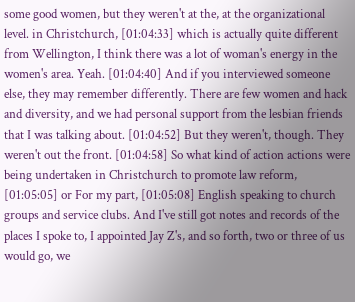some good women, but they weren't at the, at the organizational level. in Christchurch, [01:04:33] which is actually quite different from Wellington, I think there was a lot of woman's energy in the women's area. Yeah. [01:04:40] And if you interviewed someone else, they may remember differently. There are few women and hack and diversity, and we had personal support from the lesbian friends that I was talking about. [01:04:52] But they weren't, though. They weren't out the front. [01:04:58] So what kind of action actions were being undertaken in Christchurch to promote law reform, [01:05:05] or For my part, [01:05:08] English speaking to church groups and service clubs. And I've still got notes and records of the places I spoke to, I appointed Jay Z's, and so forth, two or three of us would go, we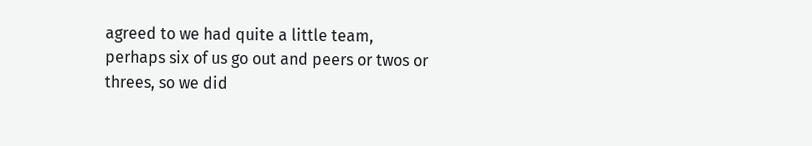agreed to we had quite a little team, perhaps six of us go out and peers or twos or threes, so we did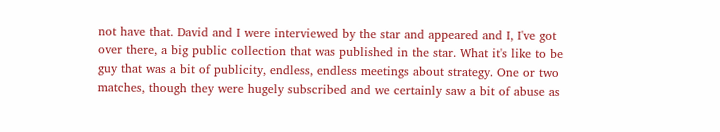not have that. David and I were interviewed by the star and appeared and I, I've got over there, a big public collection that was published in the star. What it's like to be guy that was a bit of publicity, endless, endless meetings about strategy. One or two matches, though they were hugely subscribed and we certainly saw a bit of abuse as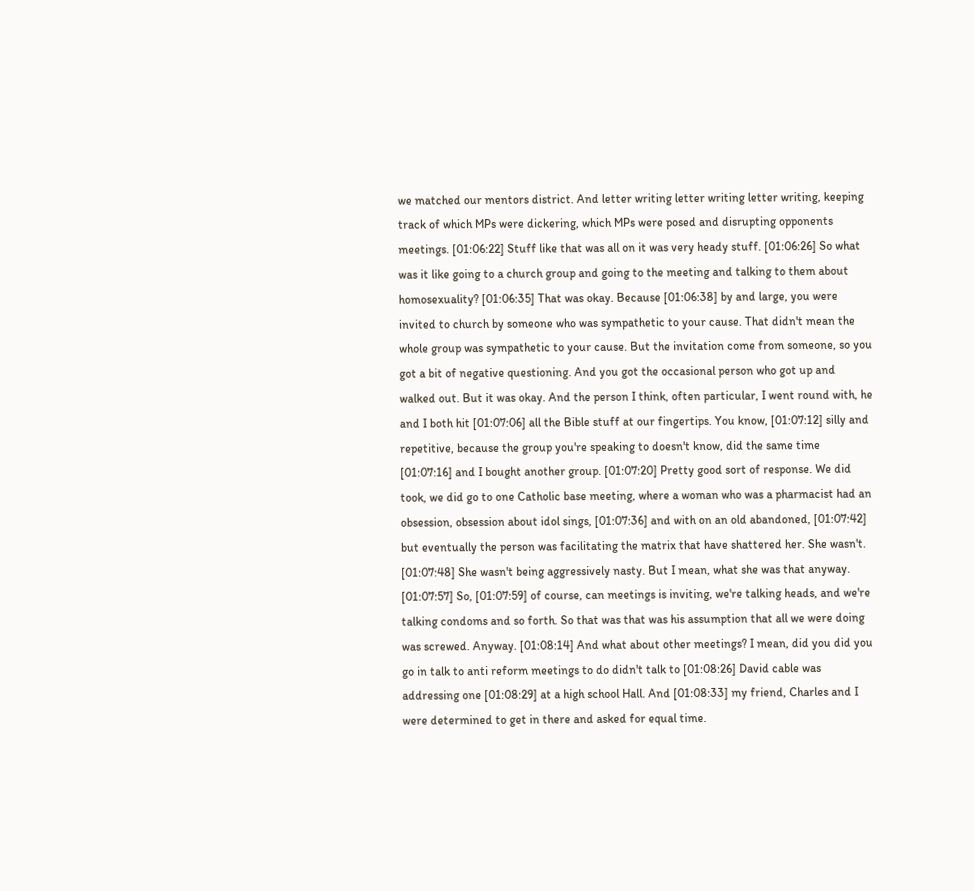we matched our mentors district. And letter writing letter writing letter writing, keeping track of which MPs were dickering, which MPs were posed and disrupting opponents meetings. [01:06:22] Stuff like that was all on it was very heady stuff. [01:06:26] So what was it like going to a church group and going to the meeting and talking to them about homosexuality? [01:06:35] That was okay. Because [01:06:38] by and large, you were invited to church by someone who was sympathetic to your cause. That didn't mean the whole group was sympathetic to your cause. But the invitation come from someone, so you got a bit of negative questioning. And you got the occasional person who got up and walked out. But it was okay. And the person I think, often particular, I went round with, he and I both hit [01:07:06] all the Bible stuff at our fingertips. You know, [01:07:12] silly and repetitive, because the group you're speaking to doesn't know, did the same time [01:07:16] and I bought another group. [01:07:20] Pretty good sort of response. We did took, we did go to one Catholic base meeting, where a woman who was a pharmacist had an obsession, obsession about idol sings, [01:07:36] and with on an old abandoned, [01:07:42] but eventually the person was facilitating the matrix that have shattered her. She wasn't. [01:07:48] She wasn't being aggressively nasty. But I mean, what she was that anyway. [01:07:57] So, [01:07:59] of course, can meetings is inviting, we're talking heads, and we're talking condoms and so forth. So that was that was his assumption that all we were doing was screwed. Anyway. [01:08:14] And what about other meetings? I mean, did you did you go in talk to anti reform meetings to do didn't talk to [01:08:26] David cable was addressing one [01:08:29] at a high school Hall. And [01:08:33] my friend, Charles and I were determined to get in there and asked for equal time.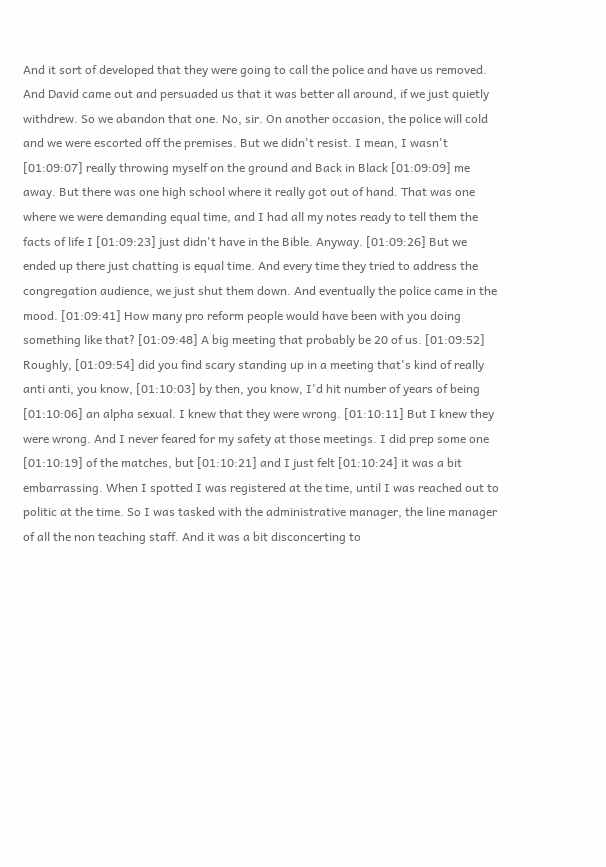And it sort of developed that they were going to call the police and have us removed. And David came out and persuaded us that it was better all around, if we just quietly withdrew. So we abandon that one. No, sir. On another occasion, the police will cold and we were escorted off the premises. But we didn't resist. I mean, I wasn't [01:09:07] really throwing myself on the ground and Back in Black [01:09:09] me away. But there was one high school where it really got out of hand. That was one where we were demanding equal time, and I had all my notes ready to tell them the facts of life I [01:09:23] just didn't have in the Bible. Anyway. [01:09:26] But we ended up there just chatting is equal time. And every time they tried to address the congregation audience, we just shut them down. And eventually the police came in the mood. [01:09:41] How many pro reform people would have been with you doing something like that? [01:09:48] A big meeting that probably be 20 of us. [01:09:52] Roughly, [01:09:54] did you find scary standing up in a meeting that's kind of really anti anti, you know, [01:10:03] by then, you know, I'd hit number of years of being [01:10:06] an alpha sexual. I knew that they were wrong. [01:10:11] But I knew they were wrong. And I never feared for my safety at those meetings. I did prep some one [01:10:19] of the matches, but [01:10:21] and I just felt [01:10:24] it was a bit embarrassing. When I spotted I was registered at the time, until I was reached out to politic at the time. So I was tasked with the administrative manager, the line manager of all the non teaching staff. And it was a bit disconcerting to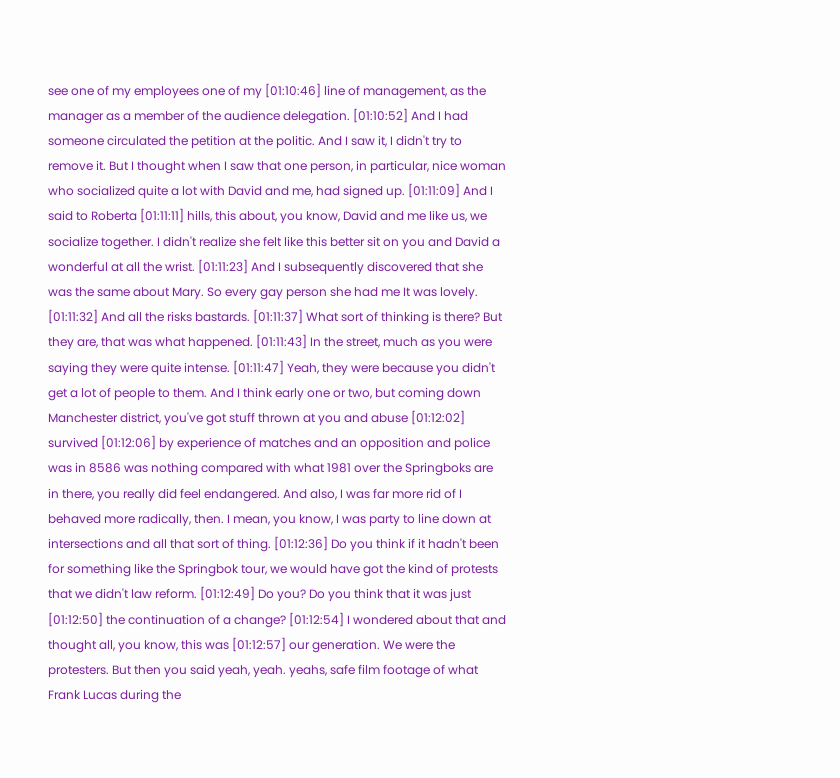see one of my employees one of my [01:10:46] line of management, as the manager as a member of the audience delegation. [01:10:52] And I had someone circulated the petition at the politic. And I saw it, I didn't try to remove it. But I thought when I saw that one person, in particular, nice woman who socialized quite a lot with David and me, had signed up. [01:11:09] And I said to Roberta [01:11:11] hills, this about, you know, David and me like us, we socialize together. I didn't realize she felt like this better sit on you and David a wonderful at all the wrist. [01:11:23] And I subsequently discovered that she was the same about Mary. So every gay person she had me It was lovely. [01:11:32] And all the risks bastards. [01:11:37] What sort of thinking is there? But they are, that was what happened. [01:11:43] In the street, much as you were saying they were quite intense. [01:11:47] Yeah, they were because you didn't get a lot of people to them. And I think early one or two, but coming down Manchester district, you've got stuff thrown at you and abuse [01:12:02] survived [01:12:06] by experience of matches and an opposition and police was in 8586 was nothing compared with what 1981 over the Springboks are in there, you really did feel endangered. And also, I was far more rid of I behaved more radically, then. I mean, you know, I was party to line down at intersections and all that sort of thing. [01:12:36] Do you think if it hadn't been for something like the Springbok tour, we would have got the kind of protests that we didn't law reform. [01:12:49] Do you? Do you think that it was just [01:12:50] the continuation of a change? [01:12:54] I wondered about that and thought all, you know, this was [01:12:57] our generation. We were the protesters. But then you said yeah, yeah. yeahs, safe film footage of what Frank Lucas during the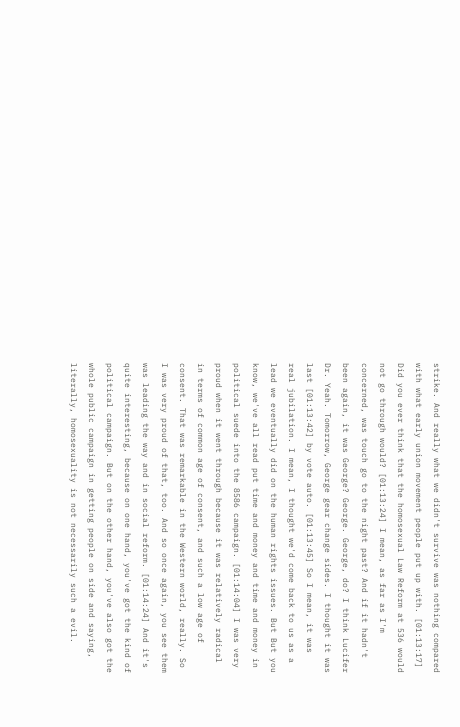strike. And really what we didn't survive was nothing compared with what early union movement people put up with. [01:13:17] Did you ever think that the homosexual Law Reform at 536 would not go through would? [01:13:24] I mean, as far as I'm concerned, was touch go to the night past? And if it hadn't been again, it was George? George. George, do? I think Lucifer Dr. Yeah. Tomorrow, George gear change sides. I thought it was last [01:13:42] by vote auto. [01:13:45] So I mean, it was real jubilation. I mean, I thought we'd come back to us as a lead we eventually did on the human rights issues. But But you know, we've all read put time and money and time and money in political suede into the 8586 campaign. [01:14:04] I was very proud when it went through because it was relatively radical in terms of common age of consent, and such a low age of consent. That was remarkable in the Western world, really. So I was very proud of that, too. And so once again, you see them was leading the way and in social reform. [01:14:24] And it's quite interesting, because on one hand, you've got the kind of political campaign. But on the other hand, you've also got the whole public campaign in getting people on side and saying, literally, homosexuality is not necessarily such a evil.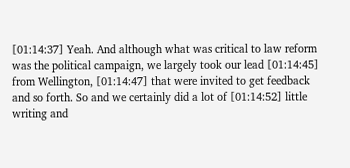[01:14:37] Yeah. And although what was critical to law reform was the political campaign, we largely took our lead [01:14:45] from Wellington, [01:14:47] that were invited to get feedback and so forth. So and we certainly did a lot of [01:14:52] little writing and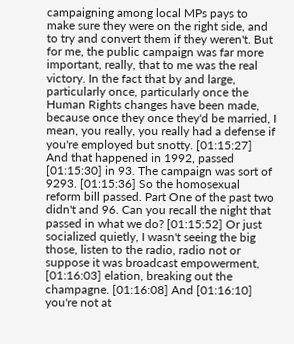campaigning among local MPs pays to make sure they were on the right side, and to try and convert them if they weren't. But for me, the public campaign was far more important, really, that to me was the real victory. In the fact that by and large, particularly once, particularly once the Human Rights changes have been made, because once they once they'd be married, I mean, you really, you really had a defense if you're employed but snotty. [01:15:27] And that happened in 1992, passed [01:15:30] in 93. The campaign was sort of 9293. [01:15:36] So the homosexual reform bill passed. Part One of the past two didn't and 96. Can you recall the night that passed in what we do? [01:15:52] Or just socialized quietly, I wasn't seeing the big those, listen to the radio, radio not or suppose it was broadcast empowerment, [01:16:03] elation, breaking out the champagne. [01:16:08] And [01:16:10] you're not at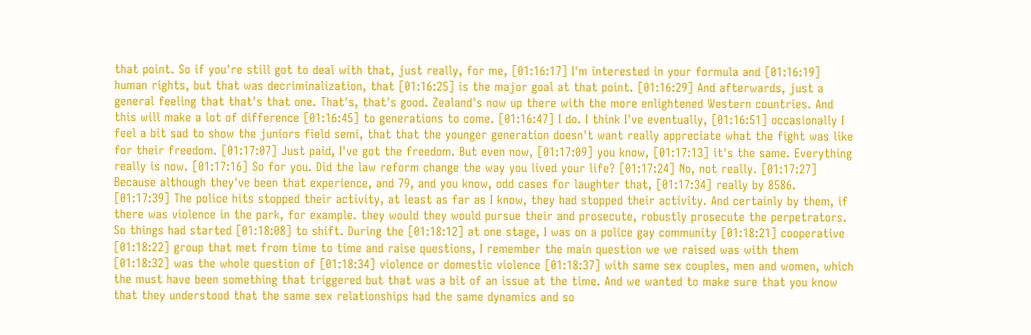that point. So if you're still got to deal with that, just really, for me, [01:16:17] I'm interested in your formula and [01:16:19] human rights, but that was decriminalization, that [01:16:25] is the major goal at that point. [01:16:29] And afterwards, just a general feeling that that's that one. That's, that's good. Zealand's now up there with the more enlightened Western countries. And this will make a lot of difference [01:16:45] to generations to come. [01:16:47] I do. I think I've eventually, [01:16:51] occasionally I feel a bit sad to show the juniors field semi, that that the younger generation doesn't want really appreciate what the fight was like for their freedom. [01:17:07] Just paid, I've got the freedom. But even now, [01:17:09] you know, [01:17:13] it's the same. Everything really is now. [01:17:16] So for you. Did the law reform change the way you lived your life? [01:17:24] No, not really. [01:17:27] Because although they've been that experience, and 79, and you know, odd cases for laughter that, [01:17:34] really by 8586. [01:17:39] The police hits stopped their activity, at least as far as I know, they had stopped their activity. And certainly by them, if there was violence in the park, for example. they would they would pursue their and prosecute, robustly prosecute the perpetrators. So things had started [01:18:08] to shift. During the [01:18:12] at one stage, I was on a police gay community [01:18:21] cooperative [01:18:22] group that met from time to time and raise questions, I remember the main question we we raised was with them [01:18:32] was the whole question of [01:18:34] violence or domestic violence [01:18:37] with same sex couples, men and women, which the must have been something that triggered but that was a bit of an issue at the time. And we wanted to make sure that you know that they understood that the same sex relationships had the same dynamics and so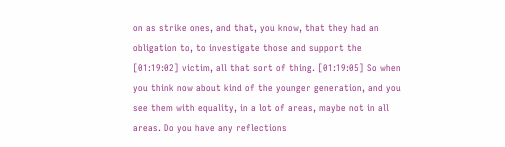on as strike ones, and that, you know, that they had an obligation to, to investigate those and support the [01:19:02] victim, all that sort of thing. [01:19:05] So when you think now about kind of the younger generation, and you see them with equality, in a lot of areas, maybe not in all areas. Do you have any reflections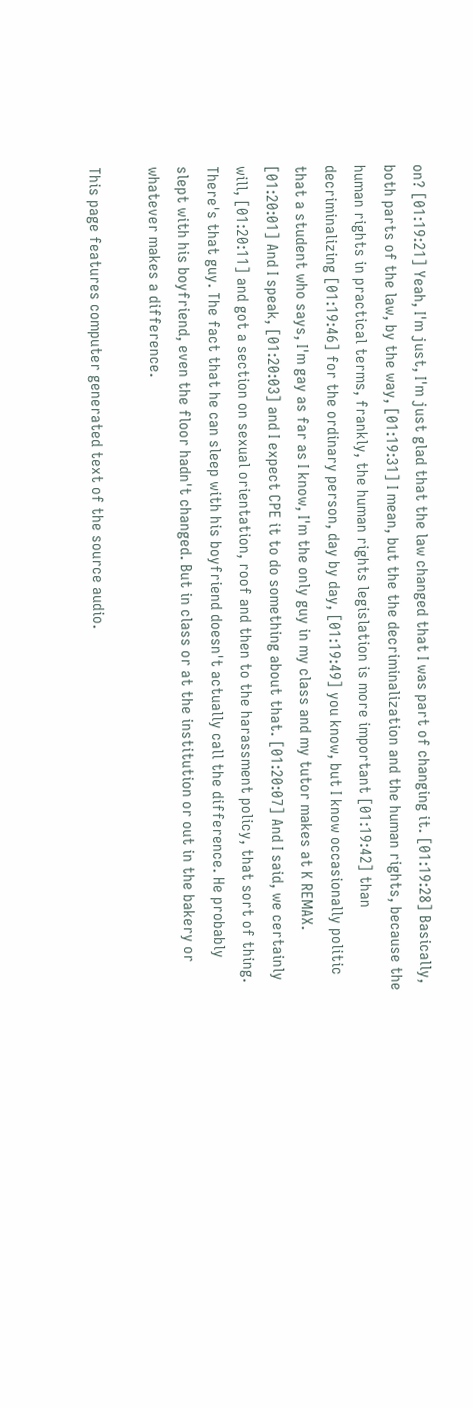on? [01:19:21] Yeah, I'm just, I'm just glad that the law changed that I was part of changing it. [01:19:28] Basically, both parts of the law, by the way, [01:19:31] I mean, but the the decriminalization and the human rights, because the human rights in practical terms, frankly, the human rights legislation is more important [01:19:42] than decriminalizing [01:19:46] for the ordinary person, day by day, [01:19:49] you know, but I know occasionally politic that a student who says, I'm gay as far as I know, I'm the only guy in my class and my tutor makes at K REMAX. [01:20:01] And I speak, [01:20:03] and I expect CPE it to do something about that. [01:20:07] And I said, we certainly will, [01:20:11] and got a section on sexual orientation, roof and then to the harassment policy, that sort of thing. There's that guy. The fact that he can sleep with his boyfriend doesn't actually call the difference. He probably slept with his boyfriend, even the floor hadn't changed. But in class or at the institution or out in the bakery or whatever makes a difference.

This page features computer generated text of the source audio.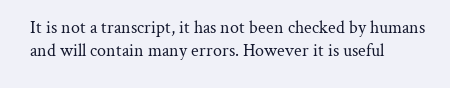It is not a transcript, it has not been checked by humans and will contain many errors. However it is useful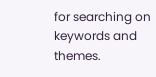for searching on keywords and themes.